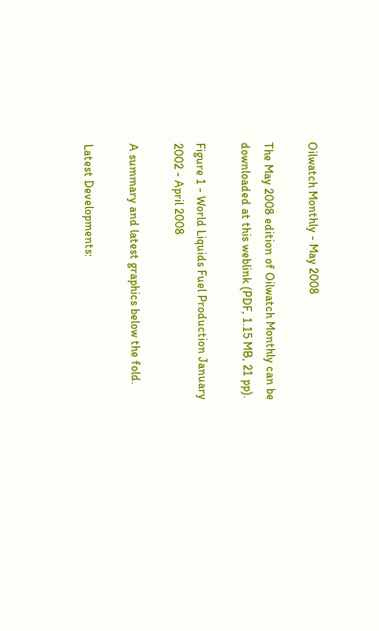Oilwatch Monthly - May 2008

The May 2008 edition of Oilwatch Monthly can be downloaded at this weblink (PDF, 1.15 MB, 21 pp).

Figure 1 - World Liquids Fuel Production January 2002 - April 2008

A summary and latest graphics below the fold.

Latest Developments: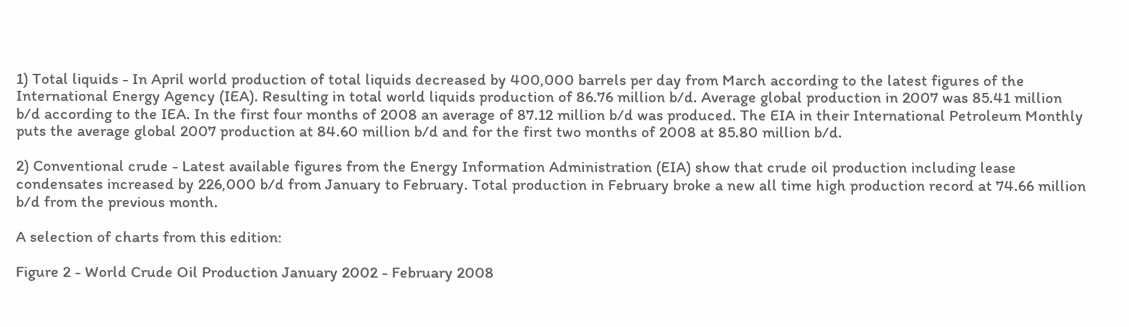1) Total liquids - In April world production of total liquids decreased by 400,000 barrels per day from March according to the latest figures of the International Energy Agency (IEA). Resulting in total world liquids production of 86.76 million b/d. Average global production in 2007 was 85.41 million b/d according to the IEA. In the first four months of 2008 an average of 87.12 million b/d was produced. The EIA in their International Petroleum Monthly puts the average global 2007 production at 84.60 million b/d and for the first two months of 2008 at 85.80 million b/d.

2) Conventional crude - Latest available figures from the Energy Information Administration (EIA) show that crude oil production including lease condensates increased by 226,000 b/d from January to February. Total production in February broke a new all time high production record at 74.66 million b/d from the previous month.

A selection of charts from this edition:

Figure 2 - World Crude Oil Production January 2002 - February 2008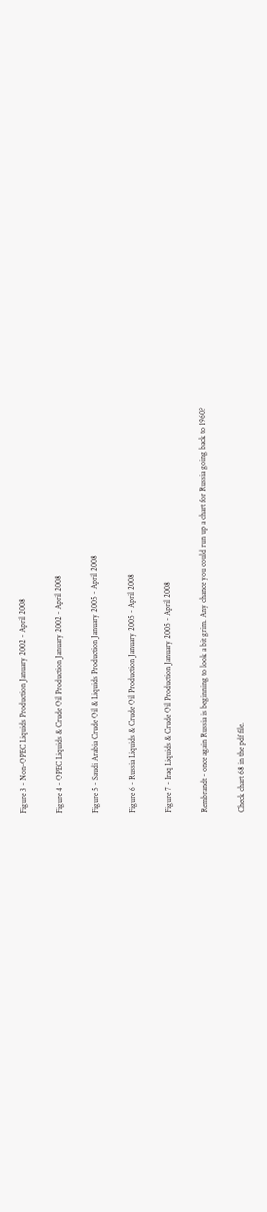Figure 3 - Non-OPEC Liquids Production January 2002 - April 2008

Figure 4 - OPEC Liquids & Crude Oil Production January 2002 - April 2008

Figure 5 - Saudi Arabia Crude Oil & Liquids Production January 2005 - April 2008

Figure 6 - Russia Liquids & Crude Oil Production January 2005 - April 2008

Figure 7 - Iraq Liquids & Crude Oil Production January 2005 - April 2008

Rembrandt - once again Russia is beginning to look a bit grim. Any chance you could run up a chart for Russia going back to 1960?

Check chart 68 in the pdf file.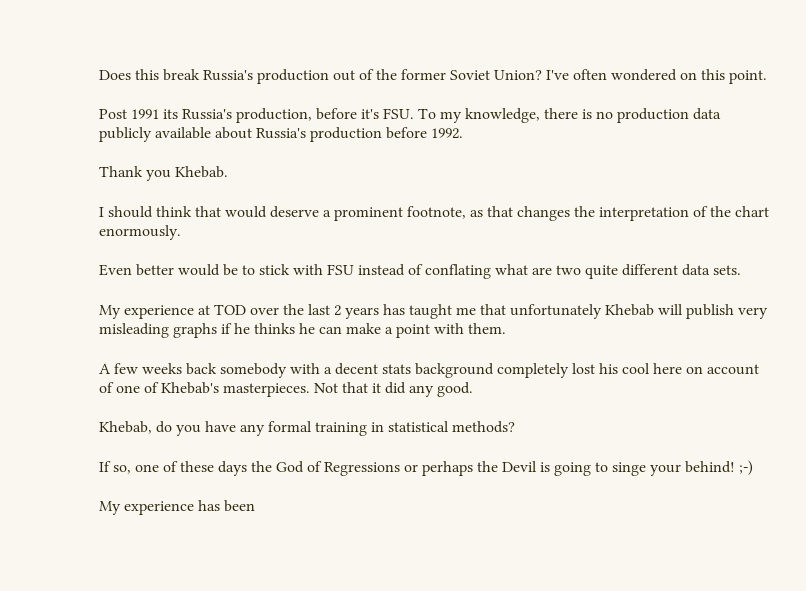Does this break Russia's production out of the former Soviet Union? I've often wondered on this point.

Post 1991 its Russia's production, before it's FSU. To my knowledge, there is no production data publicly available about Russia's production before 1992.

Thank you Khebab.

I should think that would deserve a prominent footnote, as that changes the interpretation of the chart enormously.

Even better would be to stick with FSU instead of conflating what are two quite different data sets.

My experience at TOD over the last 2 years has taught me that unfortunately Khebab will publish very misleading graphs if he thinks he can make a point with them.

A few weeks back somebody with a decent stats background completely lost his cool here on account of one of Khebab's masterpieces. Not that it did any good.

Khebab, do you have any formal training in statistical methods?

If so, one of these days the God of Regressions or perhaps the Devil is going to singe your behind! ;-)

My experience has been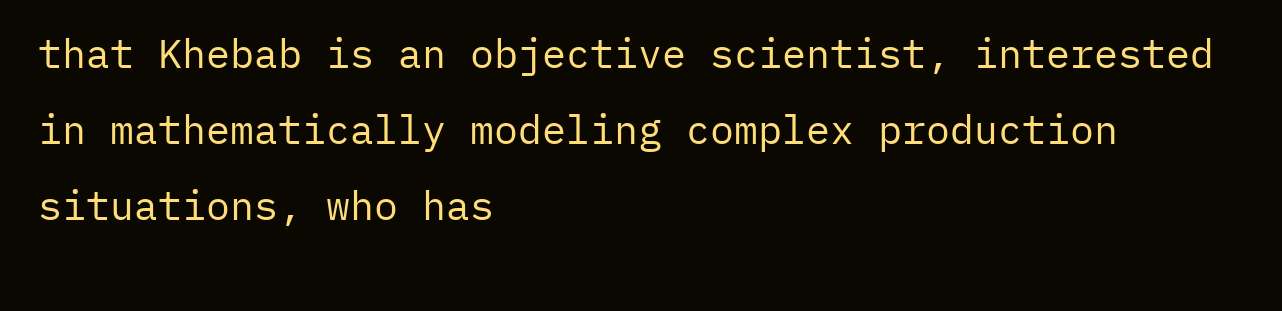that Khebab is an objective scientist, interested in mathematically modeling complex production situations, who has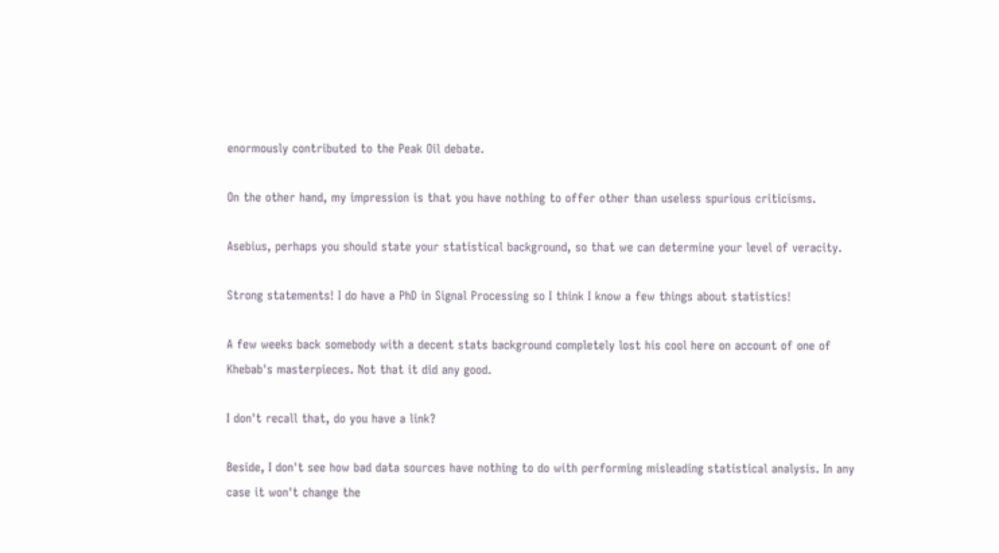enormously contributed to the Peak Oil debate.

On the other hand, my impression is that you have nothing to offer other than useless spurious criticisms.

Asebius, perhaps you should state your statistical background, so that we can determine your level of veracity.

Strong statements! I do have a PhD in Signal Processing so I think I know a few things about statistics!

A few weeks back somebody with a decent stats background completely lost his cool here on account of one of Khebab's masterpieces. Not that it did any good.

I don't recall that, do you have a link?

Beside, I don't see how bad data sources have nothing to do with performing misleading statistical analysis. In any case it won't change the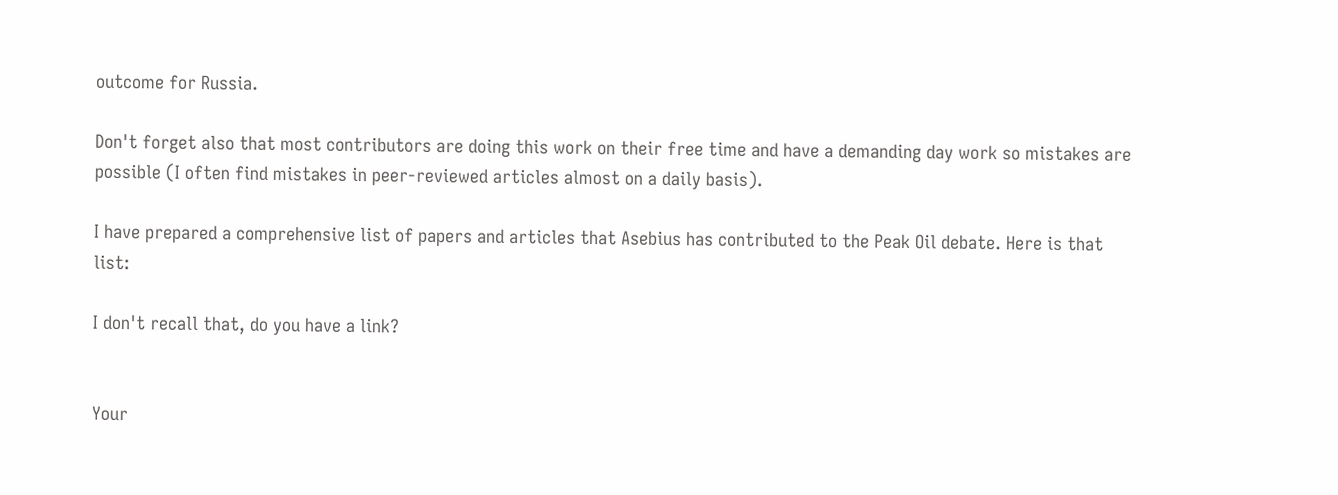outcome for Russia.

Don't forget also that most contributors are doing this work on their free time and have a demanding day work so mistakes are possible (I often find mistakes in peer-reviewed articles almost on a daily basis).

I have prepared a comprehensive list of papers and articles that Asebius has contributed to the Peak Oil debate. Here is that list:

I don't recall that, do you have a link?


Your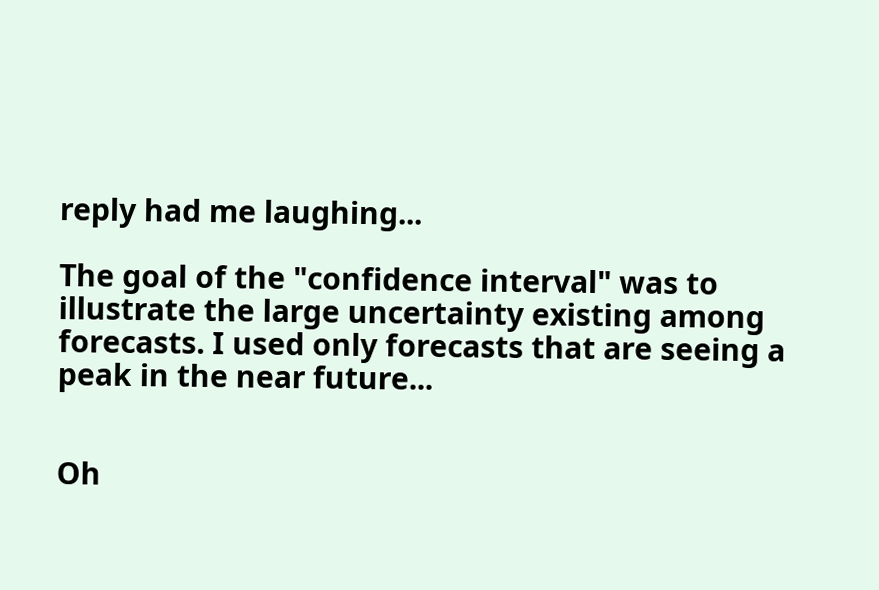reply had me laughing...

The goal of the "confidence interval" was to illustrate the large uncertainty existing among forecasts. I used only forecasts that are seeing a peak in the near future...


Oh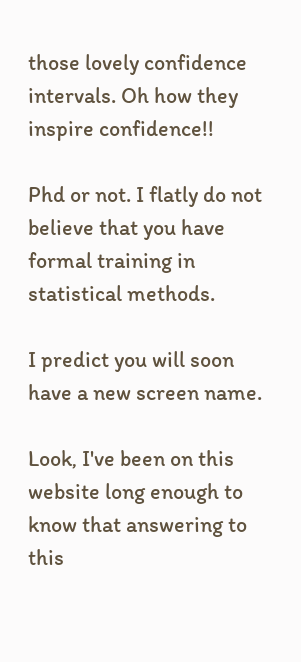those lovely confidence intervals. Oh how they inspire confidence!!

Phd or not. I flatly do not believe that you have formal training in statistical methods.

I predict you will soon have a new screen name.

Look, I've been on this website long enough to know that answering to this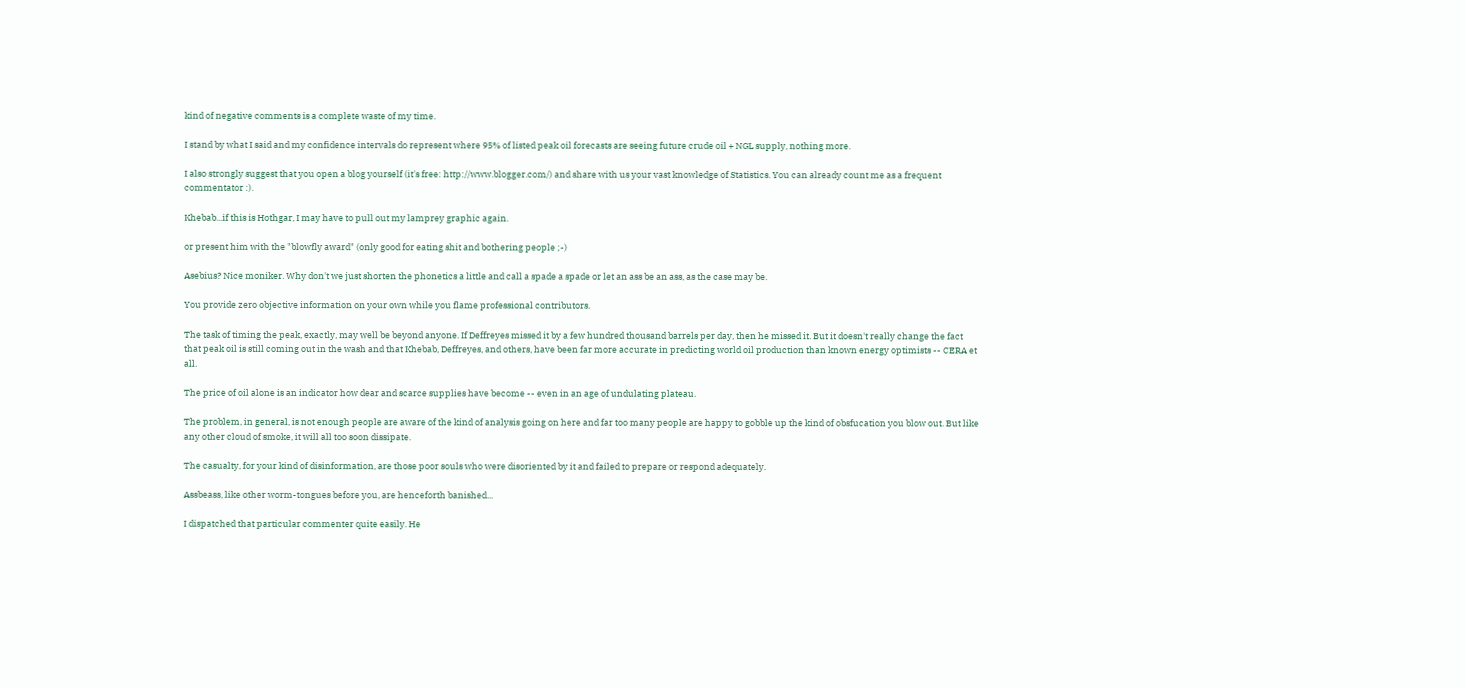kind of negative comments is a complete waste of my time.

I stand by what I said and my confidence intervals do represent where 95% of listed peak oil forecasts are seeing future crude oil + NGL supply, nothing more.

I also strongly suggest that you open a blog yourself (it's free: http://www.blogger.com/) and share with us your vast knowledge of Statistics. You can already count me as a frequent commentator :).

Khebab...if this is Hothgar, I may have to pull out my lamprey graphic again.

or present him with the "blowfly award" (only good for eating shit and bothering people ;-)

Asebius? Nice moniker. Why don't we just shorten the phonetics a little and call a spade a spade or let an ass be an ass, as the case may be.

You provide zero objective information on your own while you flame professional contributors.

The task of timing the peak, exactly, may well be beyond anyone. If Deffreyes missed it by a few hundred thousand barrels per day, then he missed it. But it doesn't really change the fact that peak oil is still coming out in the wash and that Khebab, Deffreyes, and others, have been far more accurate in predicting world oil production than known energy optimists -- CERA et all.

The price of oil alone is an indicator how dear and scarce supplies have become -- even in an age of undulating plateau.

The problem, in general, is not enough people are aware of the kind of analysis going on here and far too many people are happy to gobble up the kind of obsfucation you blow out. But like any other cloud of smoke, it will all too soon dissipate.

The casualty, for your kind of disinformation, are those poor souls who were disoriented by it and failed to prepare or respond adequately.

Assbeass, like other worm-tongues before you, are henceforth banished...

I dispatched that particular commenter quite easily. He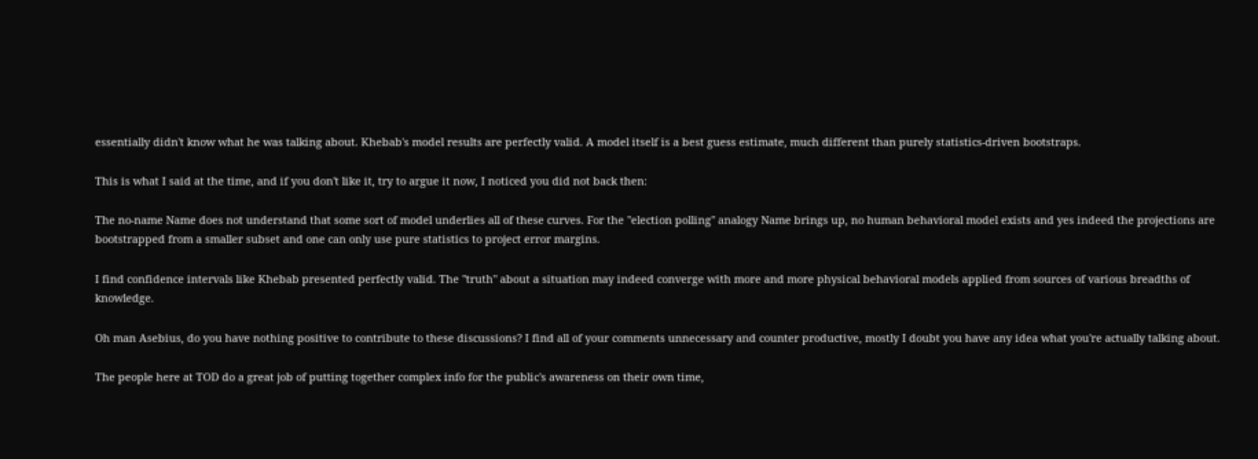essentially didn't know what he was talking about. Khebab's model results are perfectly valid. A model itself is a best guess estimate, much different than purely statistics-driven bootstraps.

This is what I said at the time, and if you don't like it, try to argue it now, I noticed you did not back then:

The no-name Name does not understand that some sort of model underlies all of these curves. For the "election polling" analogy Name brings up, no human behavioral model exists and yes indeed the projections are bootstrapped from a smaller subset and one can only use pure statistics to project error margins.

I find confidence intervals like Khebab presented perfectly valid. The "truth" about a situation may indeed converge with more and more physical behavioral models applied from sources of various breadths of knowledge.

Oh man Asebius, do you have nothing positive to contribute to these discussions? I find all of your comments unnecessary and counter productive, mostly I doubt you have any idea what you're actually talking about.

The people here at TOD do a great job of putting together complex info for the public's awareness on their own time,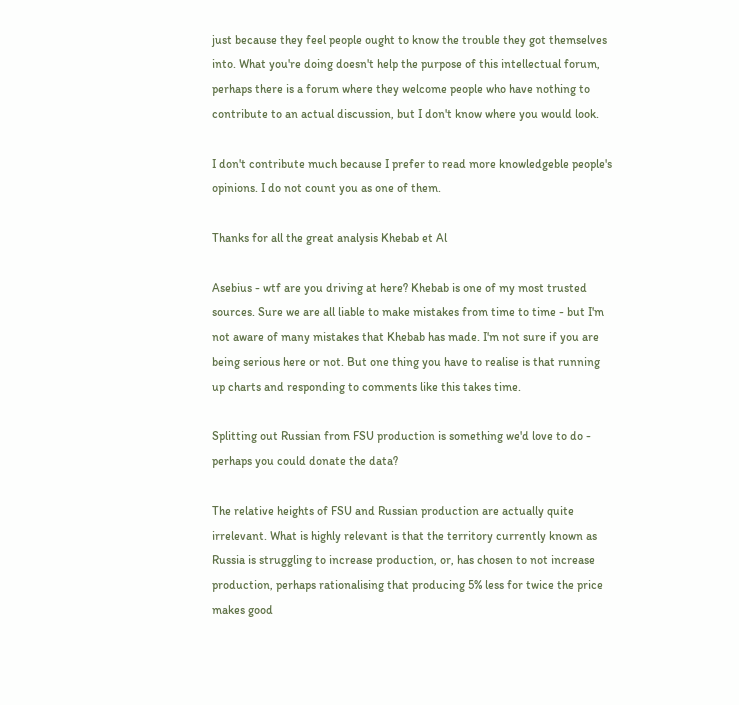just because they feel people ought to know the trouble they got themselves into. What you're doing doesn't help the purpose of this intellectual forum, perhaps there is a forum where they welcome people who have nothing to contribute to an actual discussion, but I don't know where you would look.

I don't contribute much because I prefer to read more knowledgeble people's opinions. I do not count you as one of them.

Thanks for all the great analysis Khebab et Al

Asebius - wtf are you driving at here? Khebab is one of my most trusted sources. Sure we are all liable to make mistakes from time to time - but I'm not aware of many mistakes that Khebab has made. I'm not sure if you are being serious here or not. But one thing you have to realise is that running up charts and responding to comments like this takes time.

Splitting out Russian from FSU production is something we'd love to do - perhaps you could donate the data?

The relative heights of FSU and Russian production are actually quite irrelevant. What is highly relevant is that the territory currently known as Russia is struggling to increase production, or, has chosen to not increase production, perhaps rationalising that producing 5% less for twice the price makes good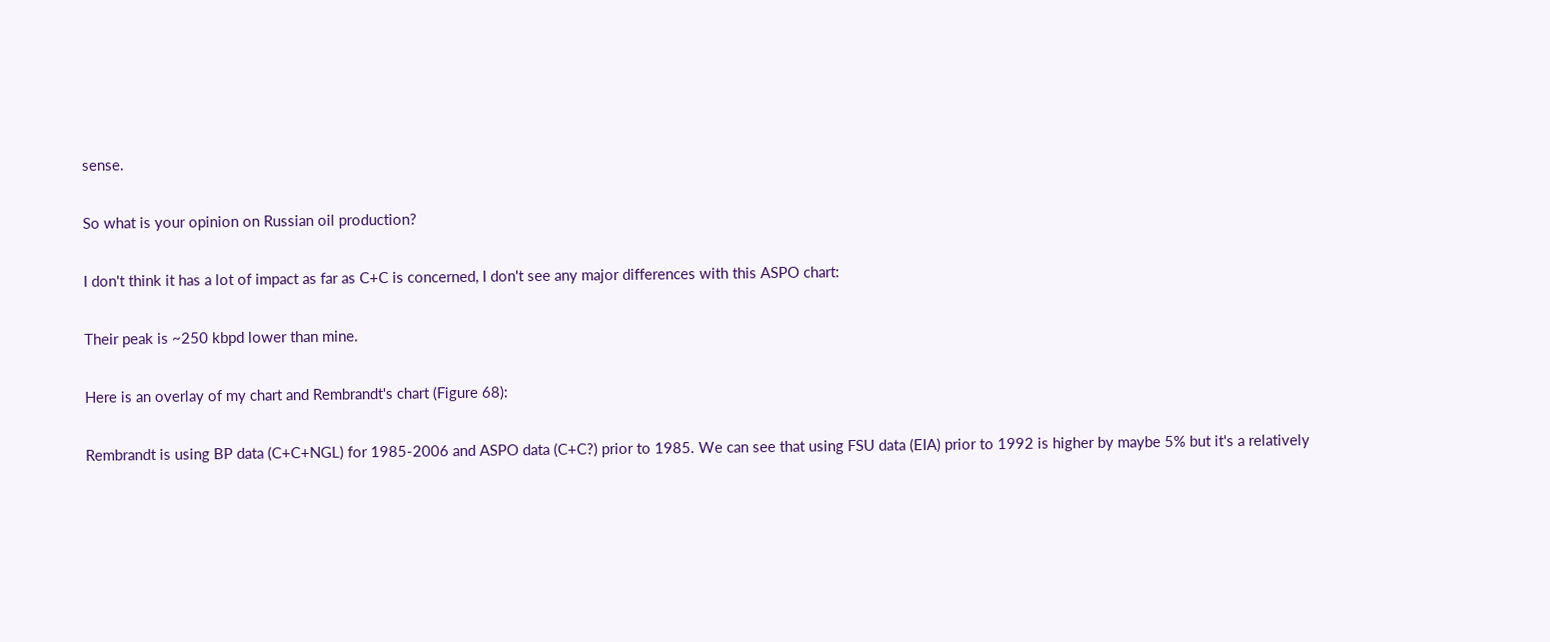sense.

So what is your opinion on Russian oil production?

I don't think it has a lot of impact as far as C+C is concerned, I don't see any major differences with this ASPO chart:

Their peak is ~250 kbpd lower than mine.

Here is an overlay of my chart and Rembrandt's chart (Figure 68):

Rembrandt is using BP data (C+C+NGL) for 1985-2006 and ASPO data (C+C?) prior to 1985. We can see that using FSU data (EIA) prior to 1992 is higher by maybe 5% but it's a relatively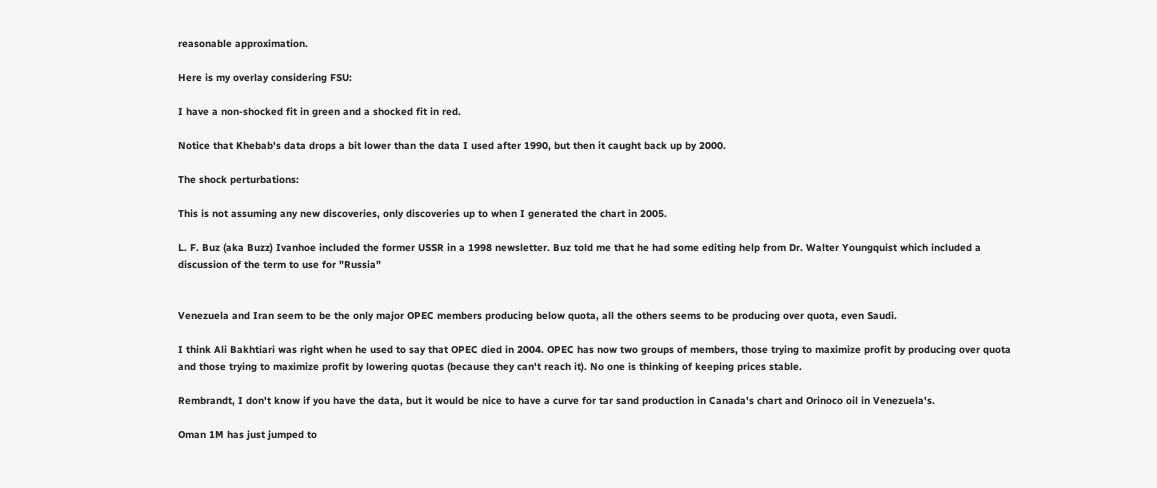reasonable approximation.

Here is my overlay considering FSU:

I have a non-shocked fit in green and a shocked fit in red.

Notice that Khebab's data drops a bit lower than the data I used after 1990, but then it caught back up by 2000.

The shock perturbations:

This is not assuming any new discoveries, only discoveries up to when I generated the chart in 2005.

L. F. Buz (aka Buzz) Ivanhoe included the former USSR in a 1998 newsletter. Buz told me that he had some editing help from Dr. Walter Youngquist which included a discussion of the term to use for "Russia"


Venezuela and Iran seem to be the only major OPEC members producing below quota, all the others seems to be producing over quota, even Saudi.

I think Ali Bakhtiari was right when he used to say that OPEC died in 2004. OPEC has now two groups of members, those trying to maximize profit by producing over quota and those trying to maximize profit by lowering quotas (because they can't reach it). No one is thinking of keeping prices stable.

Rembrandt, I don't know if you have the data, but it would be nice to have a curve for tar sand production in Canada's chart and Orinoco oil in Venezuela's.

Oman 1M has just jumped to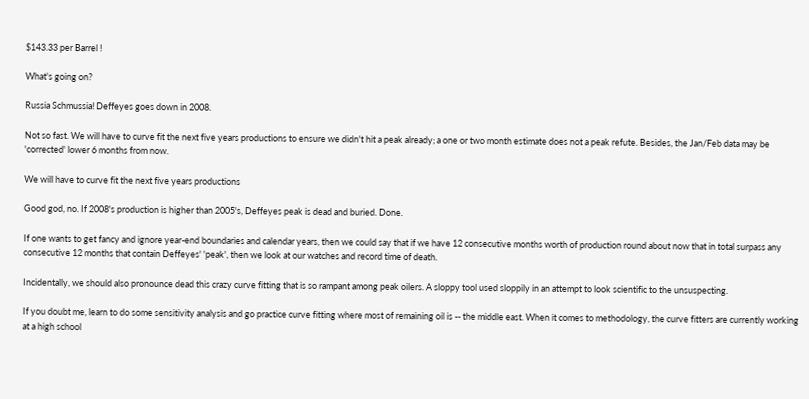$143.33 per Barrel !

What's going on?

Russia Schmussia! Deffeyes goes down in 2008.

Not so fast. We will have to curve fit the next five years productions to ensure we didn't hit a peak already; a one or two month estimate does not a peak refute. Besides, the Jan/Feb data may be 'corrected' lower 6 months from now.

We will have to curve fit the next five years productions

Good god, no. If 2008's production is higher than 2005's, Deffeyes peak is dead and buried. Done.

If one wants to get fancy and ignore year-end boundaries and calendar years, then we could say that if we have 12 consecutive months worth of production round about now that in total surpass any consecutive 12 months that contain Deffeyes' 'peak', then we look at our watches and record time of death.

Incidentally, we should also pronounce dead this crazy curve fitting that is so rampant among peak oilers. A sloppy tool used sloppily in an attempt to look scientific to the unsuspecting.

If you doubt me, learn to do some sensitivity analysis and go practice curve fitting where most of remaining oil is -- the middle east. When it comes to methodology, the curve fitters are currently working at a high school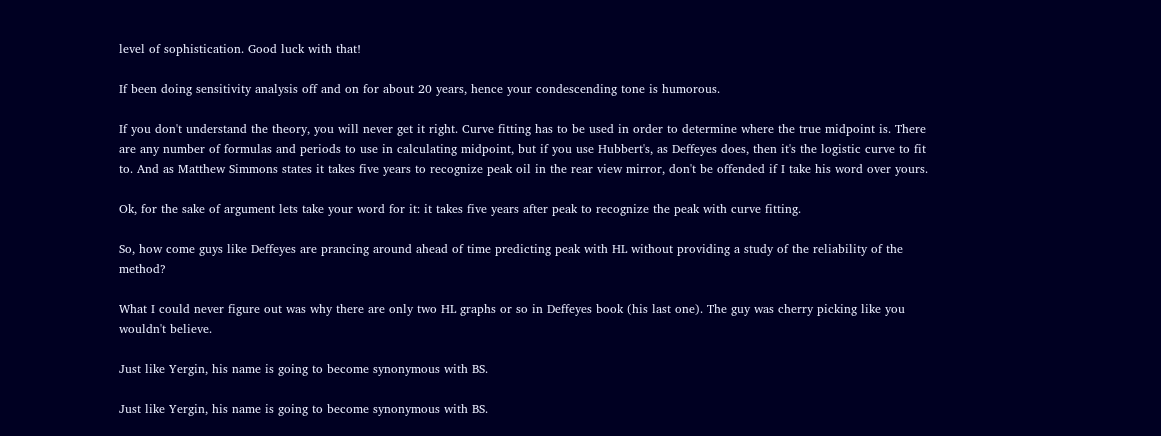level of sophistication. Good luck with that!

If been doing sensitivity analysis off and on for about 20 years, hence your condescending tone is humorous.

If you don't understand the theory, you will never get it right. Curve fitting has to be used in order to determine where the true midpoint is. There are any number of formulas and periods to use in calculating midpoint, but if you use Hubbert's, as Deffeyes does, then it's the logistic curve to fit to. And as Matthew Simmons states it takes five years to recognize peak oil in the rear view mirror, don't be offended if I take his word over yours.

Ok, for the sake of argument lets take your word for it: it takes five years after peak to recognize the peak with curve fitting.

So, how come guys like Deffeyes are prancing around ahead of time predicting peak with HL without providing a study of the reliability of the method?

What I could never figure out was why there are only two HL graphs or so in Deffeyes book (his last one). The guy was cherry picking like you wouldn't believe.

Just like Yergin, his name is going to become synonymous with BS.

Just like Yergin, his name is going to become synonymous with BS.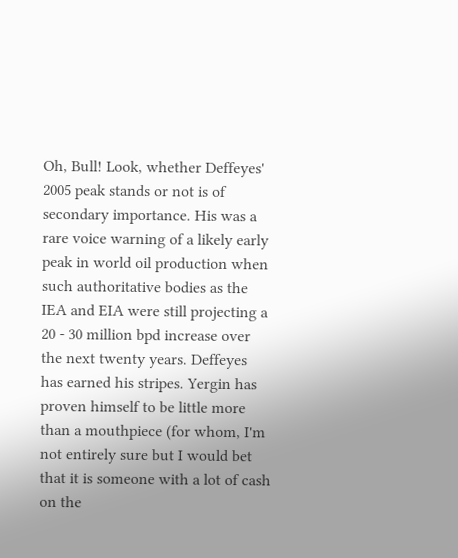Oh, Bull! Look, whether Deffeyes' 2005 peak stands or not is of secondary importance. His was a rare voice warning of a likely early peak in world oil production when such authoritative bodies as the IEA and EIA were still projecting a 20 - 30 million bpd increase over the next twenty years. Deffeyes has earned his stripes. Yergin has proven himself to be little more than a mouthpiece (for whom, I'm not entirely sure but I would bet that it is someone with a lot of cash on the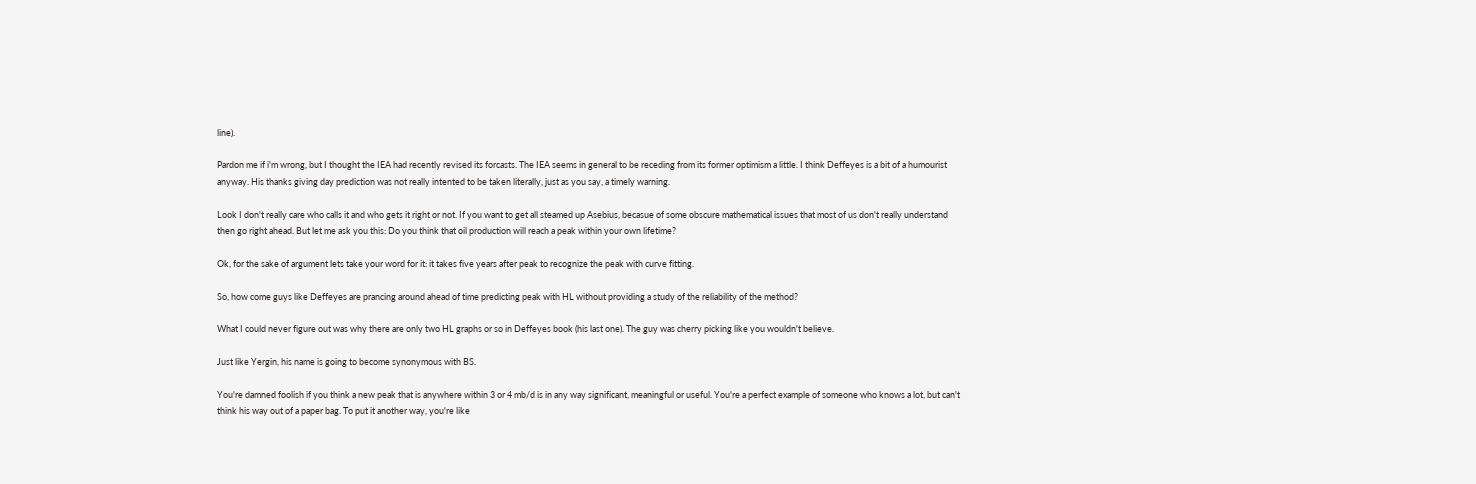line).

Pardon me if i'm wrong, but I thought the IEA had recently revised its forcasts. The IEA seems in general to be receding from its former optimism a little. I think Deffeyes is a bit of a humourist anyway. His thanks giving day prediction was not really intented to be taken literally, just as you say, a timely warning.

Look I don't really care who calls it and who gets it right or not. If you want to get all steamed up Asebius, becasue of some obscure mathematical issues that most of us don't really understand then go right ahead. But let me ask you this: Do you think that oil production will reach a peak within your own lifetime?

Ok, for the sake of argument lets take your word for it: it takes five years after peak to recognize the peak with curve fitting.

So, how come guys like Deffeyes are prancing around ahead of time predicting peak with HL without providing a study of the reliability of the method?

What I could never figure out was why there are only two HL graphs or so in Deffeyes book (his last one). The guy was cherry picking like you wouldn't believe.

Just like Yergin, his name is going to become synonymous with BS.

You're damned foolish if you think a new peak that is anywhere within 3 or 4 mb/d is in any way significant, meaningful or useful. You're a perfect example of someone who knows a lot, but can't think his way out of a paper bag. To put it another way, you're like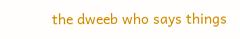the dweeb who says things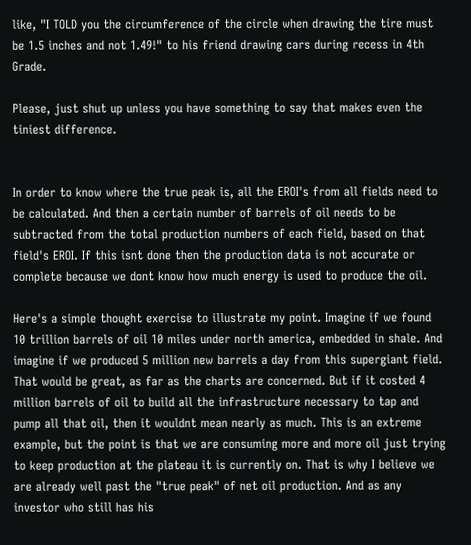like, "I TOLD you the circumference of the circle when drawing the tire must be 1.5 inches and not 1.49!" to his friend drawing cars during recess in 4th Grade.

Please, just shut up unless you have something to say that makes even the tiniest difference.


In order to know where the true peak is, all the EROI's from all fields need to be calculated. And then a certain number of barrels of oil needs to be subtracted from the total production numbers of each field, based on that field's EROI. If this isnt done then the production data is not accurate or complete because we dont know how much energy is used to produce the oil.

Here's a simple thought exercise to illustrate my point. Imagine if we found 10 trillion barrels of oil 10 miles under north america, embedded in shale. And imagine if we produced 5 million new barrels a day from this supergiant field. That would be great, as far as the charts are concerned. But if it costed 4 million barrels of oil to build all the infrastructure necessary to tap and pump all that oil, then it wouldnt mean nearly as much. This is an extreme example, but the point is that we are consuming more and more oil just trying to keep production at the plateau it is currently on. That is why I believe we are already well past the "true peak" of net oil production. And as any investor who still has his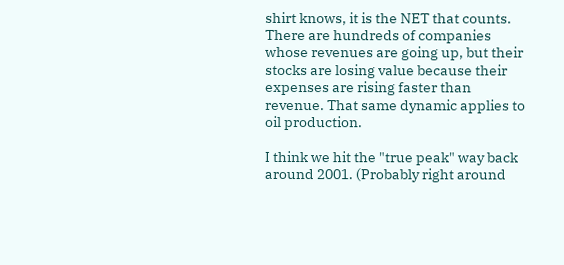shirt knows, it is the NET that counts. There are hundreds of companies whose revenues are going up, but their stocks are losing value because their expenses are rising faster than revenue. That same dynamic applies to oil production.

I think we hit the "true peak" way back around 2001. (Probably right around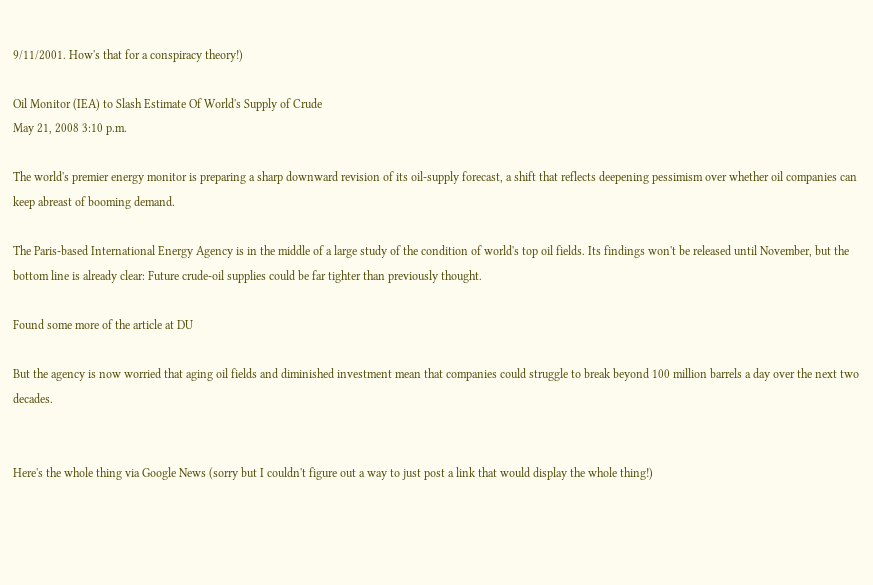9/11/2001. How's that for a conspiracy theory!)

Oil Monitor (IEA) to Slash Estimate Of World's Supply of Crude
May 21, 2008 3:10 p.m.

The world's premier energy monitor is preparing a sharp downward revision of its oil-supply forecast, a shift that reflects deepening pessimism over whether oil companies can keep abreast of booming demand.

The Paris-based International Energy Agency is in the middle of a large study of the condition of world's top oil fields. Its findings won't be released until November, but the bottom line is already clear: Future crude-oil supplies could be far tighter than previously thought.

Found some more of the article at DU

But the agency is now worried that aging oil fields and diminished investment mean that companies could struggle to break beyond 100 million barrels a day over the next two decades.


Here's the whole thing via Google News (sorry but I couldn't figure out a way to just post a link that would display the whole thing!)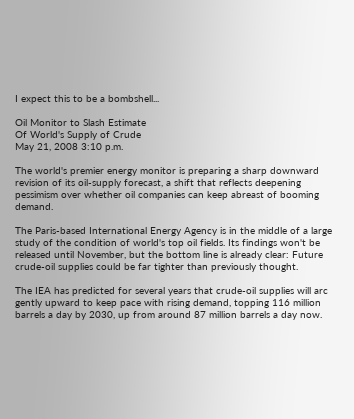I expect this to be a bombshell...

Oil Monitor to Slash Estimate
Of World's Supply of Crude
May 21, 2008 3:10 p.m.

The world's premier energy monitor is preparing a sharp downward revision of its oil-supply forecast, a shift that reflects deepening pessimism over whether oil companies can keep abreast of booming demand.

The Paris-based International Energy Agency is in the middle of a large study of the condition of world's top oil fields. Its findings won't be released until November, but the bottom line is already clear: Future crude-oil supplies could be far tighter than previously thought.

The IEA has predicted for several years that crude-oil supplies will arc gently upward to keep pace with rising demand, topping 116 million barrels a day by 2030, up from around 87 million barrels a day now.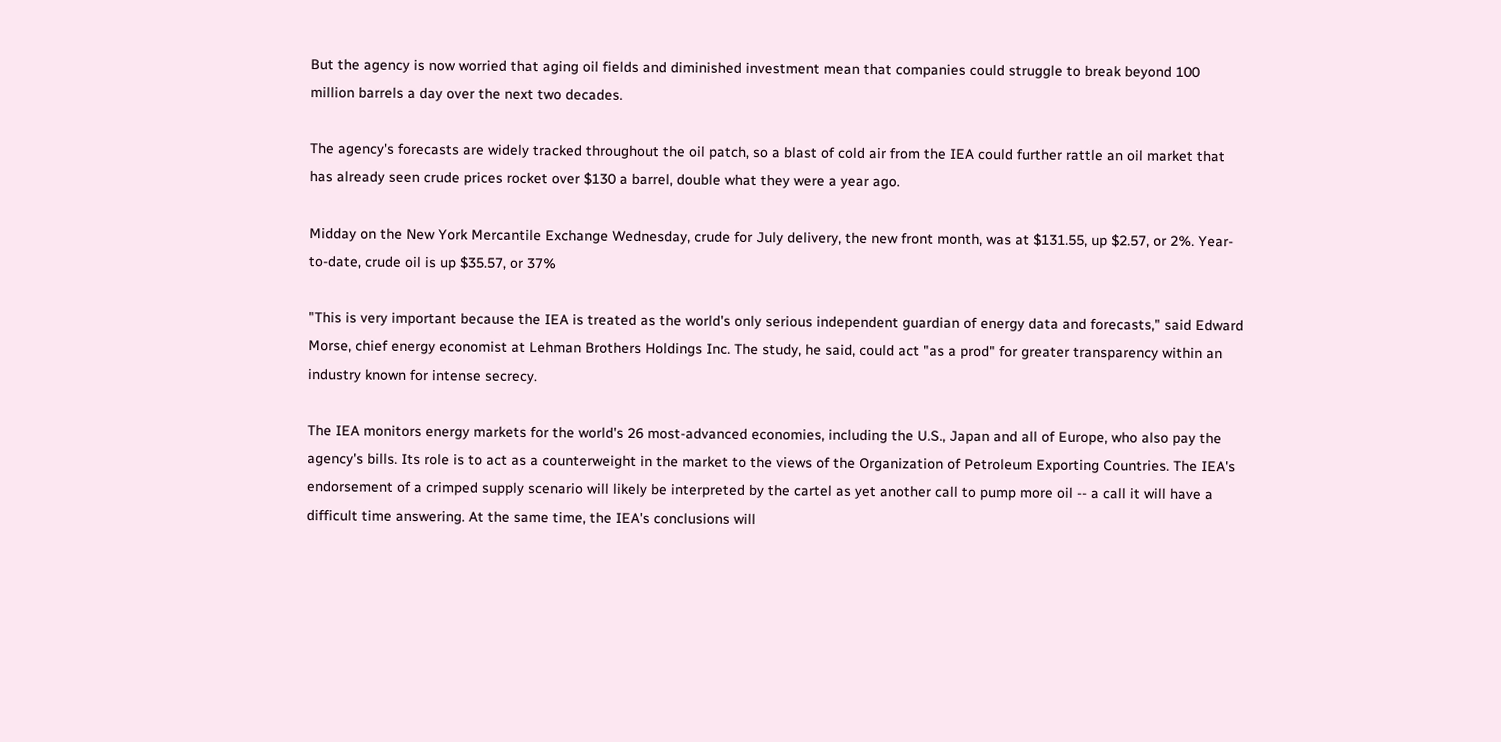But the agency is now worried that aging oil fields and diminished investment mean that companies could struggle to break beyond 100 million barrels a day over the next two decades.

The agency's forecasts are widely tracked throughout the oil patch, so a blast of cold air from the IEA could further rattle an oil market that has already seen crude prices rocket over $130 a barrel, double what they were a year ago.

Midday on the New York Mercantile Exchange Wednesday, crude for July delivery, the new front month, was at $131.55, up $2.57, or 2%. Year-to-date, crude oil is up $35.57, or 37%

"This is very important because the IEA is treated as the world's only serious independent guardian of energy data and forecasts," said Edward Morse, chief energy economist at Lehman Brothers Holdings Inc. The study, he said, could act "as a prod" for greater transparency within an industry known for intense secrecy.

The IEA monitors energy markets for the world's 26 most-advanced economies, including the U.S., Japan and all of Europe, who also pay the agency's bills. Its role is to act as a counterweight in the market to the views of the Organization of Petroleum Exporting Countries. The IEA's endorsement of a crimped supply scenario will likely be interpreted by the cartel as yet another call to pump more oil -- a call it will have a difficult time answering. At the same time, the IEA's conclusions will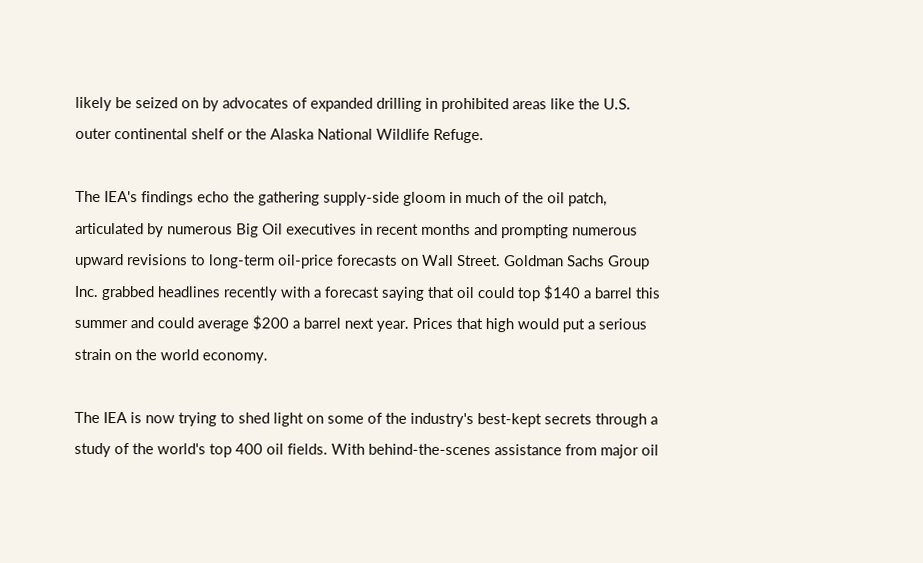likely be seized on by advocates of expanded drilling in prohibited areas like the U.S. outer continental shelf or the Alaska National Wildlife Refuge.

The IEA's findings echo the gathering supply-side gloom in much of the oil patch, articulated by numerous Big Oil executives in recent months and prompting numerous upward revisions to long-term oil-price forecasts on Wall Street. Goldman Sachs Group Inc. grabbed headlines recently with a forecast saying that oil could top $140 a barrel this summer and could average $200 a barrel next year. Prices that high would put a serious strain on the world economy.

The IEA is now trying to shed light on some of the industry's best-kept secrets through a study of the world's top 400 oil fields. With behind-the-scenes assistance from major oil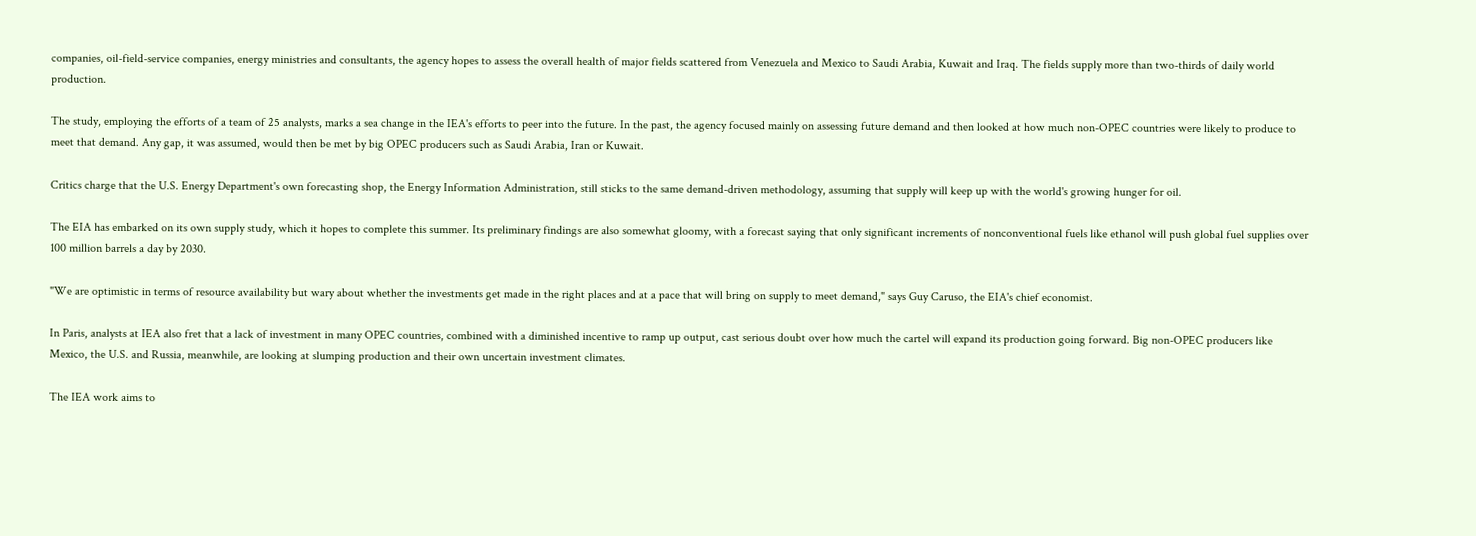companies, oil-field-service companies, energy ministries and consultants, the agency hopes to assess the overall health of major fields scattered from Venezuela and Mexico to Saudi Arabia, Kuwait and Iraq. The fields supply more than two-thirds of daily world production.

The study, employing the efforts of a team of 25 analysts, marks a sea change in the IEA's efforts to peer into the future. In the past, the agency focused mainly on assessing future demand and then looked at how much non-OPEC countries were likely to produce to meet that demand. Any gap, it was assumed, would then be met by big OPEC producers such as Saudi Arabia, Iran or Kuwait.

Critics charge that the U.S. Energy Department's own forecasting shop, the Energy Information Administration, still sticks to the same demand-driven methodology, assuming that supply will keep up with the world's growing hunger for oil.

The EIA has embarked on its own supply study, which it hopes to complete this summer. Its preliminary findings are also somewhat gloomy, with a forecast saying that only significant increments of nonconventional fuels like ethanol will push global fuel supplies over 100 million barrels a day by 2030.

"We are optimistic in terms of resource availability but wary about whether the investments get made in the right places and at a pace that will bring on supply to meet demand," says Guy Caruso, the EIA's chief economist.

In Paris, analysts at IEA also fret that a lack of investment in many OPEC countries, combined with a diminished incentive to ramp up output, cast serious doubt over how much the cartel will expand its production going forward. Big non-OPEC producers like Mexico, the U.S. and Russia, meanwhile, are looking at slumping production and their own uncertain investment climates.

The IEA work aims to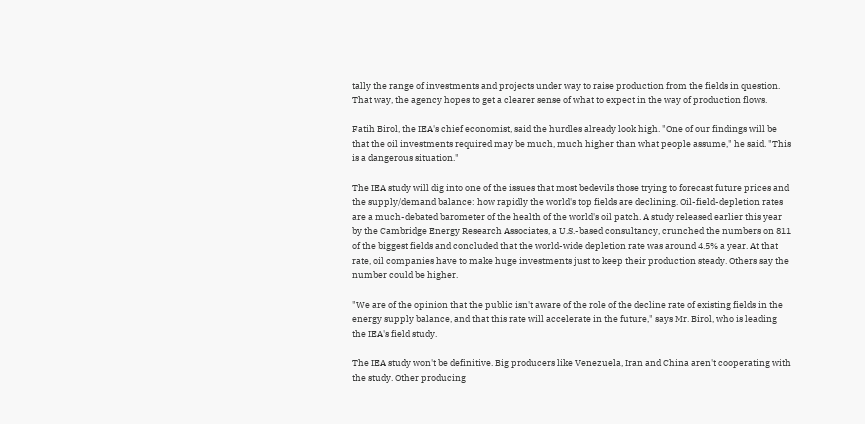tally the range of investments and projects under way to raise production from the fields in question. That way, the agency hopes to get a clearer sense of what to expect in the way of production flows.

Fatih Birol, the IEA's chief economist, said the hurdles already look high. "One of our findings will be that the oil investments required may be much, much higher than what people assume," he said. "This is a dangerous situation."

The IEA study will dig into one of the issues that most bedevils those trying to forecast future prices and the supply/demand balance: how rapidly the world's top fields are declining. Oil-field-depletion rates are a much-debated barometer of the health of the world's oil patch. A study released earlier this year by the Cambridge Energy Research Associates, a U.S.-based consultancy, crunched the numbers on 811 of the biggest fields and concluded that the world-wide depletion rate was around 4.5% a year. At that rate, oil companies have to make huge investments just to keep their production steady. Others say the number could be higher.

"We are of the opinion that the public isn't aware of the role of the decline rate of existing fields in the energy supply balance, and that this rate will accelerate in the future," says Mr. Birol, who is leading the IEA's field study.

The IEA study won't be definitive. Big producers like Venezuela, Iran and China aren't cooperating with the study. Other producing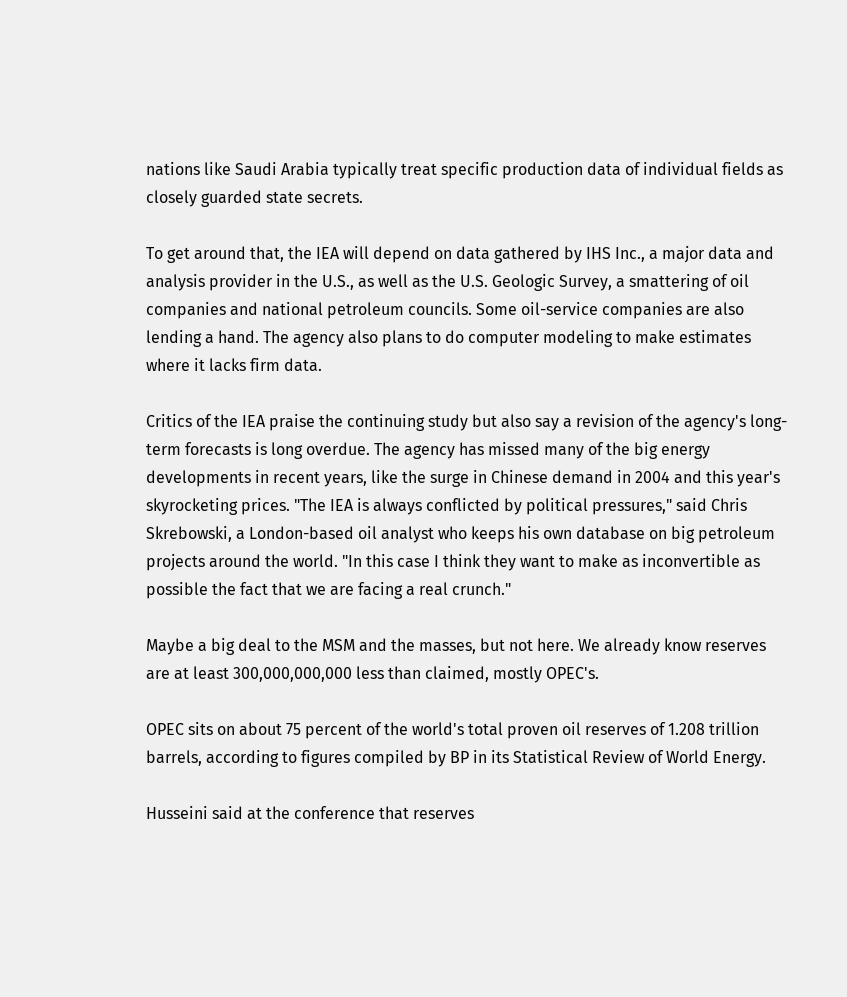nations like Saudi Arabia typically treat specific production data of individual fields as closely guarded state secrets.

To get around that, the IEA will depend on data gathered by IHS Inc., a major data and analysis provider in the U.S., as well as the U.S. Geologic Survey, a smattering of oil companies and national petroleum councils. Some oil-service companies are also lending a hand. The agency also plans to do computer modeling to make estimates where it lacks firm data.

Critics of the IEA praise the continuing study but also say a revision of the agency's long-term forecasts is long overdue. The agency has missed many of the big energy developments in recent years, like the surge in Chinese demand in 2004 and this year's skyrocketing prices. "The IEA is always conflicted by political pressures," said Chris Skrebowski, a London-based oil analyst who keeps his own database on big petroleum projects around the world. "In this case I think they want to make as inconvertible as possible the fact that we are facing a real crunch."

Maybe a big deal to the MSM and the masses, but not here. We already know reserves are at least 300,000,000,000 less than claimed, mostly OPEC's.

OPEC sits on about 75 percent of the world's total proven oil reserves of 1.208 trillion barrels, according to figures compiled by BP in its Statistical Review of World Energy.

Husseini said at the conference that reserves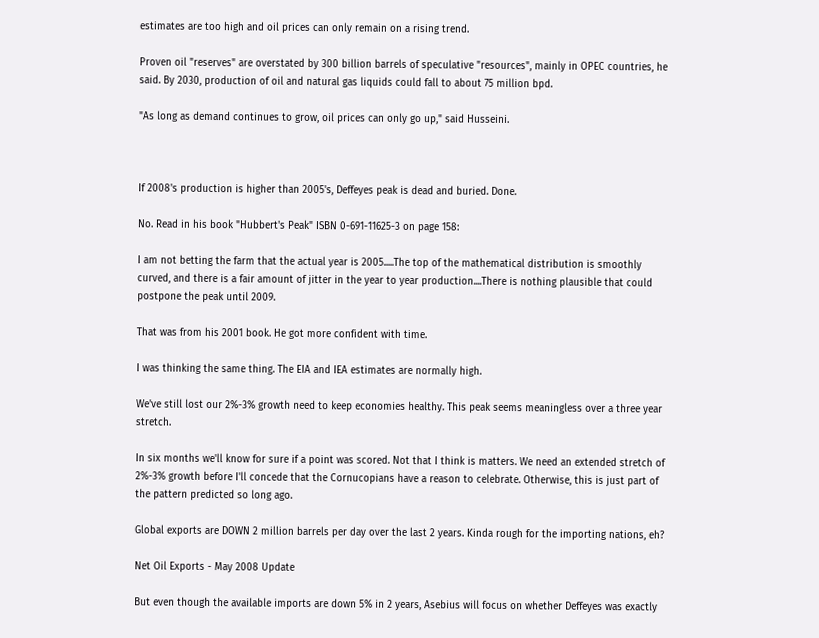estimates are too high and oil prices can only remain on a rising trend.

Proven oil "reserves" are overstated by 300 billion barrels of speculative "resources", mainly in OPEC countries, he said. By 2030, production of oil and natural gas liquids could fall to about 75 million bpd.

"As long as demand continues to grow, oil prices can only go up," said Husseini.



If 2008's production is higher than 2005's, Deffeyes peak is dead and buried. Done.

No. Read in his book "Hubbert's Peak" ISBN 0-691-11625-3 on page 158:

I am not betting the farm that the actual year is 2005.....The top of the mathematical distribution is smoothly curved, and there is a fair amount of jitter in the year to year production....There is nothing plausible that could postpone the peak until 2009.

That was from his 2001 book. He got more confident with time.

I was thinking the same thing. The EIA and IEA estimates are normally high.

We've still lost our 2%-3% growth need to keep economies healthy. This peak seems meaningless over a three year stretch.

In six months we'll know for sure if a point was scored. Not that I think is matters. We need an extended stretch of 2%-3% growth before I'll concede that the Cornucopians have a reason to celebrate. Otherwise, this is just part of the pattern predicted so long ago.

Global exports are DOWN 2 million barrels per day over the last 2 years. Kinda rough for the importing nations, eh?

Net Oil Exports - May 2008 Update

But even though the available imports are down 5% in 2 years, Asebius will focus on whether Deffeyes was exactly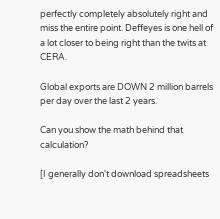perfectly completely absolutely right and miss the entire point. Deffeyes is one hell of a lot closer to being right than the twits at CERA.

Global exports are DOWN 2 million barrels per day over the last 2 years.

Can you show the math behind that calculation?

[I generally don't download spreadsheets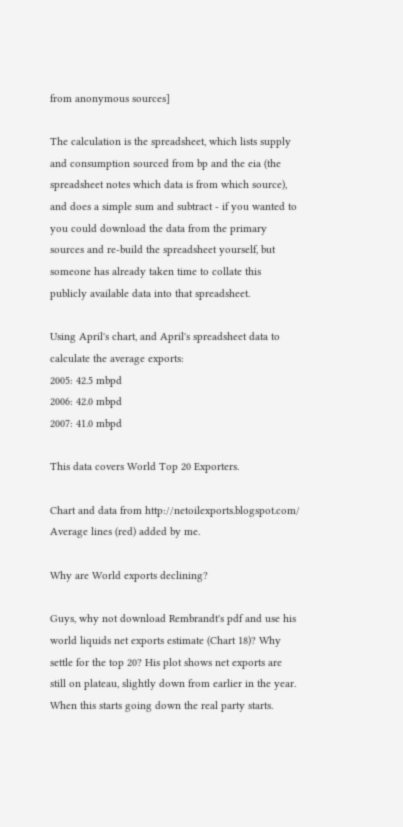from anonymous sources]

The calculation is the spreadsheet, which lists supply and consumption sourced from bp and the eia (the spreadsheet notes which data is from which source), and does a simple sum and subtract - if you wanted to you could download the data from the primary sources and re-build the spreadsheet yourself, but someone has already taken time to collate this publicly available data into that spreadsheet.

Using April's chart, and April's spreadsheet data to calculate the average exports:
2005: 42.5 mbpd
2006: 42.0 mbpd
2007: 41.0 mbpd

This data covers World Top 20 Exporters.

Chart and data from http://netoilexports.blogspot.com/
Average lines (red) added by me.

Why are World exports declining?

Guys, why not download Rembrandt's pdf and use his world liquids net exports estimate (Chart 18)? Why settle for the top 20? His plot shows net exports are still on plateau, slightly down from earlier in the year. When this starts going down the real party starts.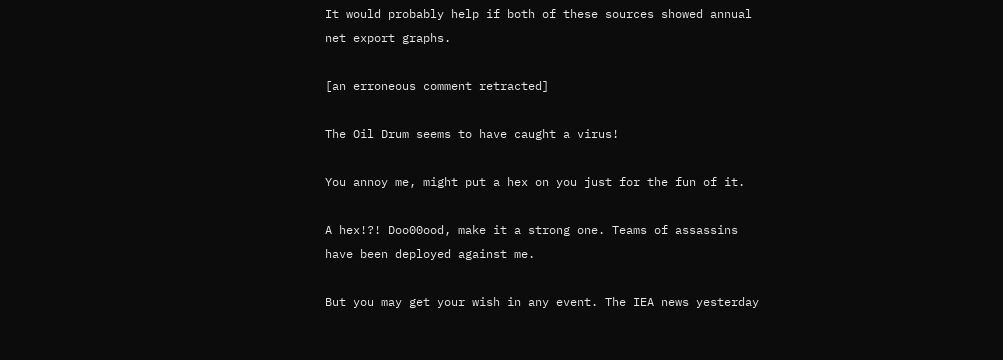It would probably help if both of these sources showed annual net export graphs.

[an erroneous comment retracted]

The Oil Drum seems to have caught a virus!

You annoy me, might put a hex on you just for the fun of it.

A hex!?! Doo00ood, make it a strong one. Teams of assassins have been deployed against me.

But you may get your wish in any event. The IEA news yesterday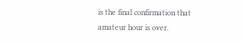is the final confirmation that amateur hour is over.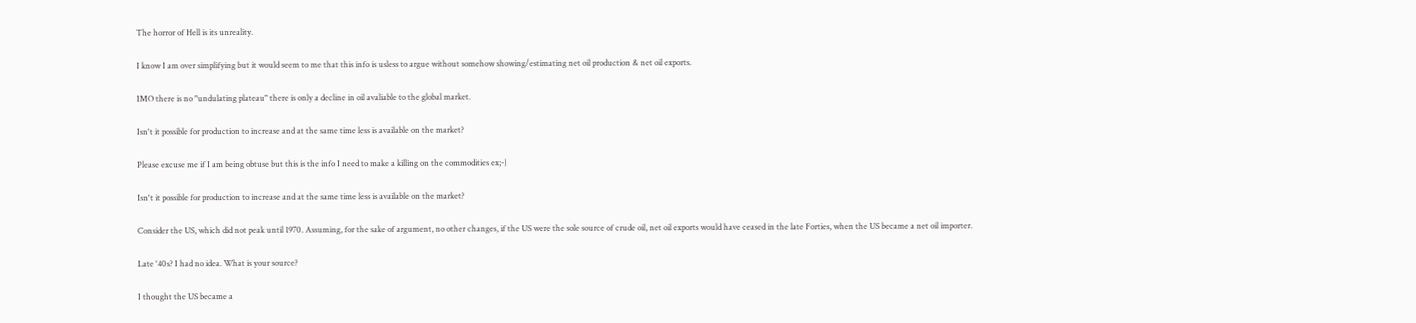The horror of Hell is its unreality.

I know I am over simplifying but it would seem to me that this info is usless to argue without somehow showing/estimating net oil production & net oil exports.

IMO there is no "undulating plateau" there is only a decline in oil avaliable to the global market.

Isn't it possible for production to increase and at the same time less is available on the market?

Please excuse me if I am being obtuse but this is the info I need to make a killing on the commodities ex;-}

Isn't it possible for production to increase and at the same time less is available on the market?

Consider the US, which did not peak until 1970. Assuming, for the sake of argument, no other changes, if the US were the sole source of crude oil, net oil exports would have ceased in the late Forties, when the US became a net oil importer.

Late '40s? I had no idea. What is your source?

I thought the US became a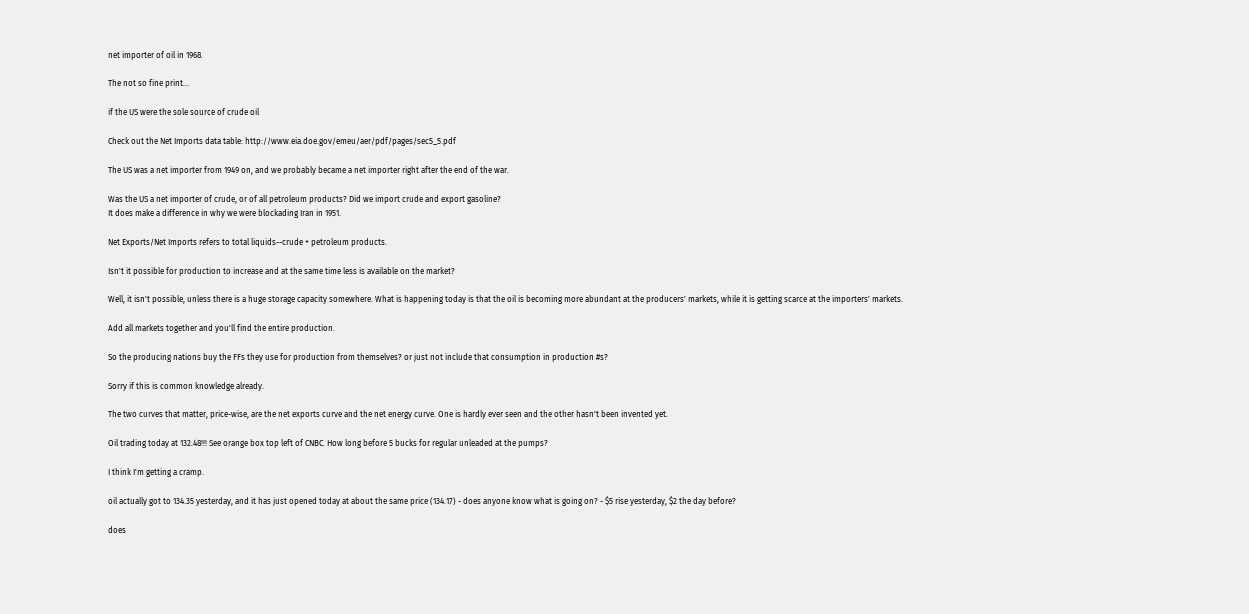net importer of oil in 1968.

The not so fine print...

if the US were the sole source of crude oil

Check out the Net Imports data table: http://www.eia.doe.gov/emeu/aer/pdf/pages/sec5_5.pdf

The US was a net importer from 1949 on, and we probably became a net importer right after the end of the war.

Was the US a net importer of crude, or of all petroleum products? Did we import crude and export gasoline?
It does make a difference in why we were blockading Iran in 1951.

Net Exports/Net Imports refers to total liquids--crude + petroleum products.

Isn't it possible for production to increase and at the same time less is available on the market?

Well, it isn't possible, unless there is a huge storage capacity somewhere. What is happening today is that the oil is becoming more abundant at the producers' markets, while it is getting scarce at the importers' markets.

Add all markets together and you'll find the entire production.

So the producing nations buy the FFs they use for production from themselves? or just not include that consumption in production #s?

Sorry if this is common knowledge already.

The two curves that matter, price-wise, are the net exports curve and the net energy curve. One is hardly ever seen and the other hasn't been invented yet.

Oil trading today at 132.48!!! See orange box top left of CNBC. How long before 5 bucks for regular unleaded at the pumps?

I think I'm getting a cramp.

oil actually got to 134.35 yesterday, and it has just opened today at about the same price (134.17) - does anyone know what is going on? - $5 rise yesterday, $2 the day before?

does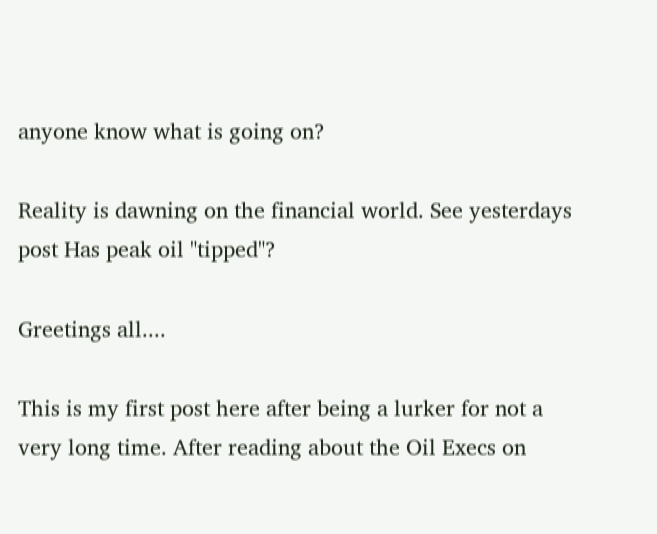anyone know what is going on?

Reality is dawning on the financial world. See yesterdays post Has peak oil "tipped"?

Greetings all....

This is my first post here after being a lurker for not a very long time. After reading about the Oil Execs on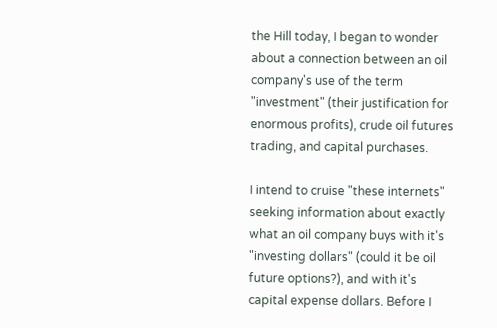the Hill today, I began to wonder about a connection between an oil company's use of the term "investment" (their justification for enormous profits), crude oil futures trading, and capital purchases.

I intend to cruise "these internets" seeking information about exactly what an oil company buys with it's "investing dollars" (could it be oil future options?), and with it's capital expense dollars. Before I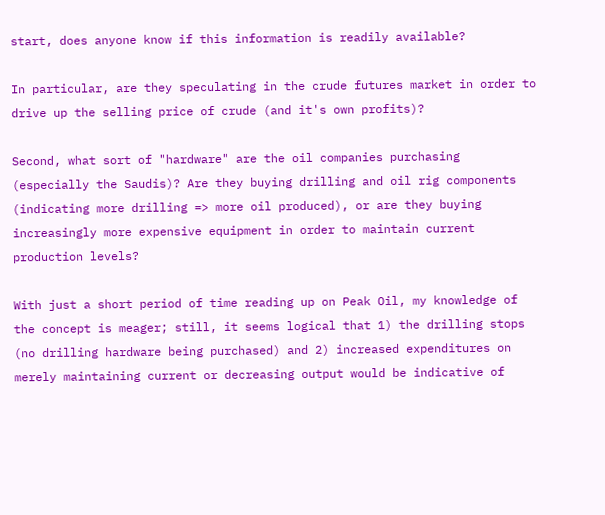start, does anyone know if this information is readily available?

In particular, are they speculating in the crude futures market in order to drive up the selling price of crude (and it's own profits)?

Second, what sort of "hardware" are the oil companies purchasing (especially the Saudis)? Are they buying drilling and oil rig components (indicating more drilling => more oil produced), or are they buying increasingly more expensive equipment in order to maintain current production levels?

With just a short period of time reading up on Peak Oil, my knowledge of the concept is meager; still, it seems logical that 1) the drilling stops (no drilling hardware being purchased) and 2) increased expenditures on merely maintaining current or decreasing output would be indicative of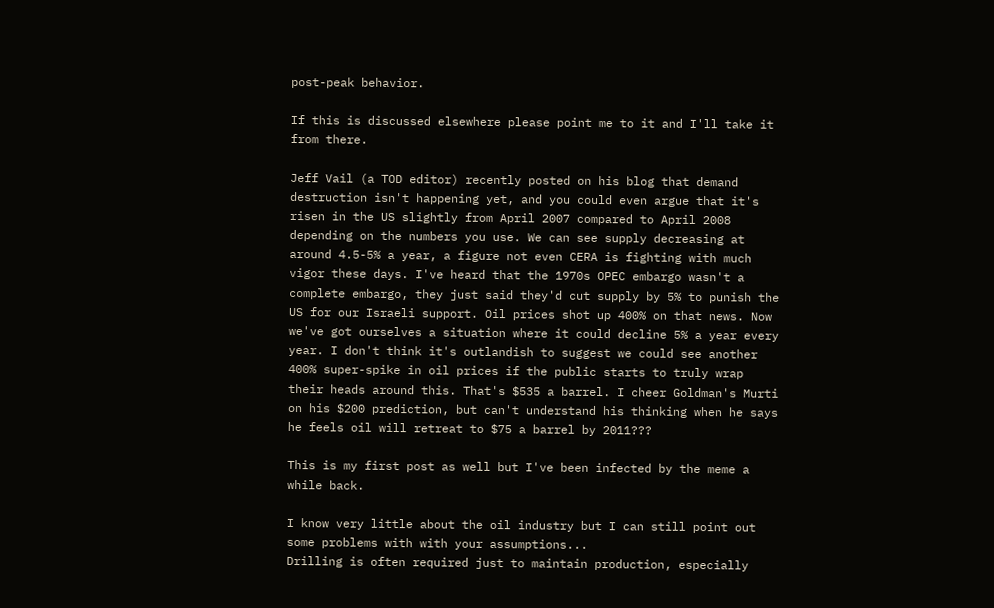post-peak behavior.

If this is discussed elsewhere please point me to it and I'll take it from there.

Jeff Vail (a TOD editor) recently posted on his blog that demand destruction isn't happening yet, and you could even argue that it's risen in the US slightly from April 2007 compared to April 2008 depending on the numbers you use. We can see supply decreasing at around 4.5-5% a year, a figure not even CERA is fighting with much vigor these days. I've heard that the 1970s OPEC embargo wasn't a complete embargo, they just said they'd cut supply by 5% to punish the US for our Israeli support. Oil prices shot up 400% on that news. Now we've got ourselves a situation where it could decline 5% a year every year. I don't think it's outlandish to suggest we could see another 400% super-spike in oil prices if the public starts to truly wrap their heads around this. That's $535 a barrel. I cheer Goldman's Murti on his $200 prediction, but can't understand his thinking when he says he feels oil will retreat to $75 a barrel by 2011???

This is my first post as well but I've been infected by the meme a while back.

I know very little about the oil industry but I can still point out some problems with with your assumptions...
Drilling is often required just to maintain production, especially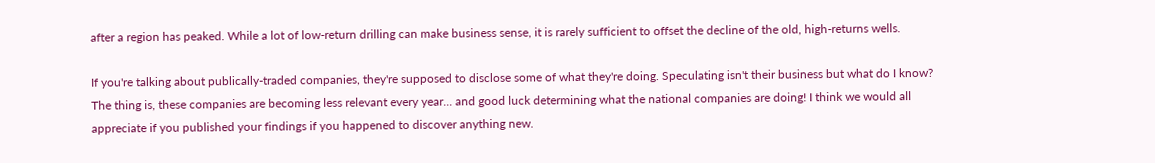after a region has peaked. While a lot of low-return drilling can make business sense, it is rarely sufficient to offset the decline of the old, high-returns wells.

If you're talking about publically-traded companies, they're supposed to disclose some of what they're doing. Speculating isn't their business but what do I know?
The thing is, these companies are becoming less relevant every year... and good luck determining what the national companies are doing! I think we would all appreciate if you published your findings if you happened to discover anything new.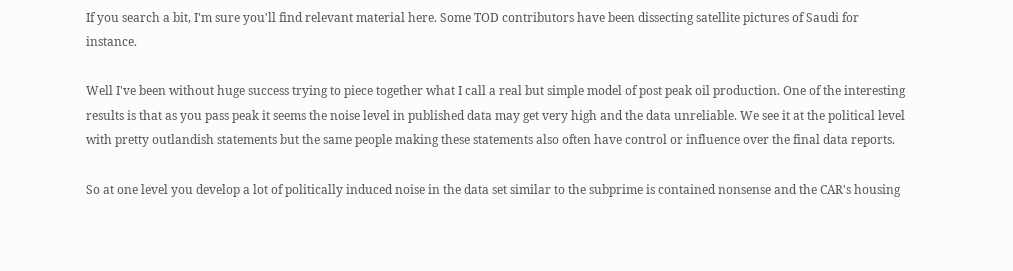If you search a bit, I'm sure you'll find relevant material here. Some TOD contributors have been dissecting satellite pictures of Saudi for instance.

Well I've been without huge success trying to piece together what I call a real but simple model of post peak oil production. One of the interesting results is that as you pass peak it seems the noise level in published data may get very high and the data unreliable. We see it at the political level with pretty outlandish statements but the same people making these statements also often have control or influence over the final data reports.

So at one level you develop a lot of politically induced noise in the data set similar to the subprime is contained nonsense and the CAR's housing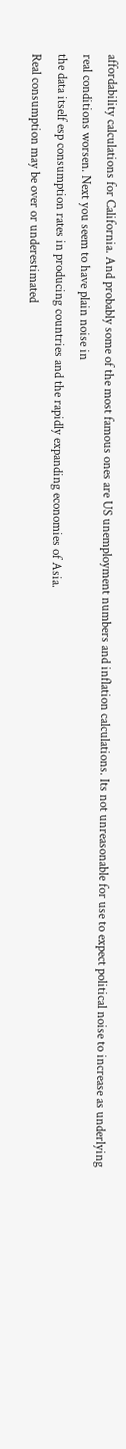affordability calculations for California. And probably some of the most famous ones are US unemployment numbers and inflation calculations. Its not unreasonable for use to expect political noise to increase as underlying real conditions worsen. Next you seem to have plain noise in
the data itself esp consumption rates in producing countries and the rapidly expanding economies of Asia.
Real consumption may be over or underestimated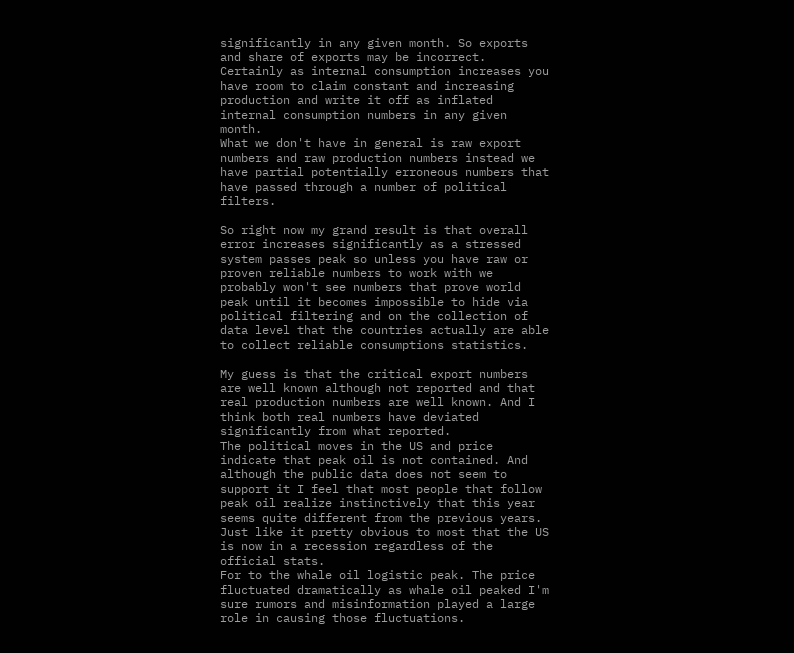significantly in any given month. So exports and share of exports may be incorrect. Certainly as internal consumption increases you have room to claim constant and increasing production and write it off as inflated internal consumption numbers in any given month.
What we don't have in general is raw export numbers and raw production numbers instead we have partial potentially erroneous numbers that have passed through a number of political filters.

So right now my grand result is that overall error increases significantly as a stressed system passes peak so unless you have raw or proven reliable numbers to work with we probably won't see numbers that prove world peak until it becomes impossible to hide via political filtering and on the collection of data level that the countries actually are able to collect reliable consumptions statistics.

My guess is that the critical export numbers are well known although not reported and that real production numbers are well known. And I think both real numbers have deviated significantly from what reported.
The political moves in the US and price indicate that peak oil is not contained. And although the public data does not seem to support it I feel that most people that follow peak oil realize instinctively that this year seems quite different from the previous years. Just like it pretty obvious to most that the US is now in a recession regardless of the official stats.
For to the whale oil logistic peak. The price fluctuated dramatically as whale oil peaked I'm sure rumors and misinformation played a large role in causing those fluctuations.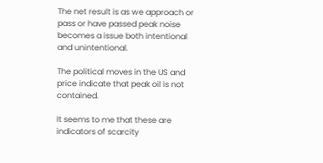The net result is as we approach or pass or have passed peak noise becomes a issue both intentional and unintentional.

The political moves in the US and price indicate that peak oil is not contained.

It seems to me that these are indicators of scarcity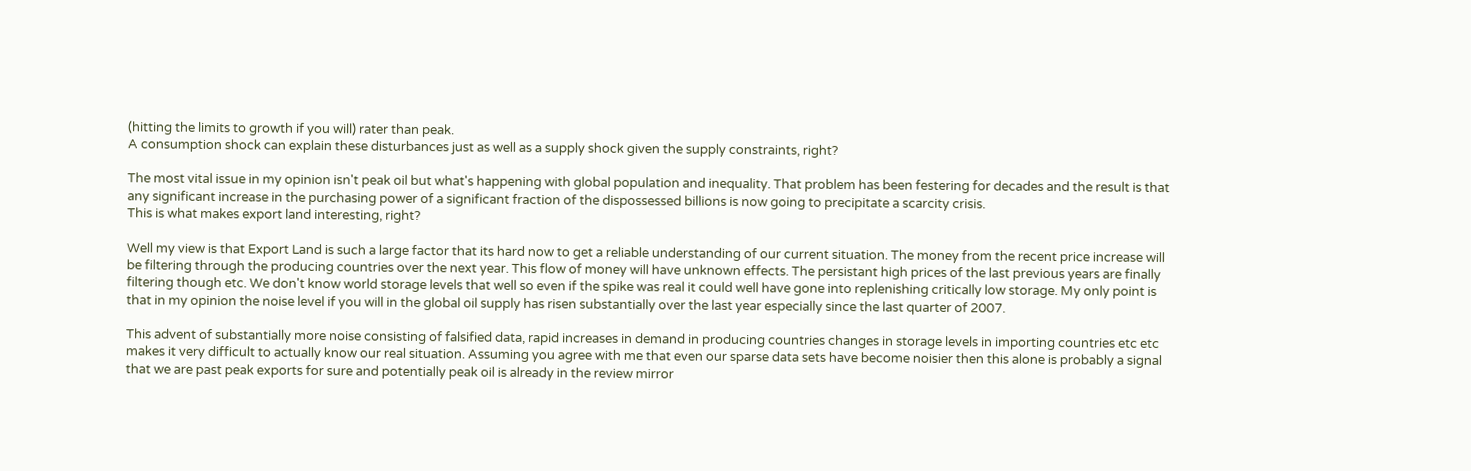(hitting the limits to growth if you will) rater than peak.
A consumption shock can explain these disturbances just as well as a supply shock given the supply constraints, right?

The most vital issue in my opinion isn't peak oil but what's happening with global population and inequality. That problem has been festering for decades and the result is that any significant increase in the purchasing power of a significant fraction of the dispossessed billions is now going to precipitate a scarcity crisis.
This is what makes export land interesting, right?

Well my view is that Export Land is such a large factor that its hard now to get a reliable understanding of our current situation. The money from the recent price increase will be filtering through the producing countries over the next year. This flow of money will have unknown effects. The persistant high prices of the last previous years are finally filtering though etc. We don't know world storage levels that well so even if the spike was real it could well have gone into replenishing critically low storage. My only point is that in my opinion the noise level if you will in the global oil supply has risen substantially over the last year especially since the last quarter of 2007.

This advent of substantially more noise consisting of falsified data, rapid increases in demand in producing countries changes in storage levels in importing countries etc etc makes it very difficult to actually know our real situation. Assuming you agree with me that even our sparse data sets have become noisier then this alone is probably a signal that we are past peak exports for sure and potentially peak oil is already in the review mirror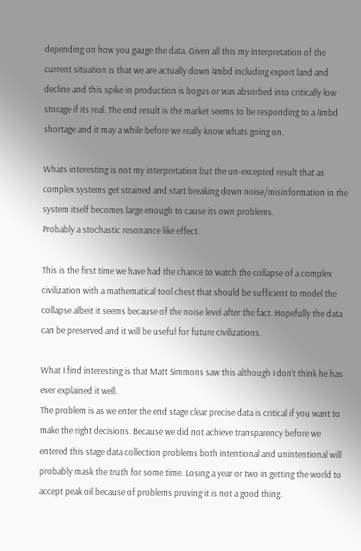depending on how you gauge the data. Given all this my interpretation of the current situation is that we are actually down 4mbd including export land and decline and this spike in production is bogus or was absorbed into critically low storage if its real. The end result is the market seems to be responding to a 4mbd shortage and it may a while before we really know whats going on.

Whats interesting is not my interpretation but the un-excepted result that as complex systems get strained and start breaking down noise/misinformation in the system itself becomes large enough to cause its own problems.
Probably a stochastic resonance like effect.

This is the first time we have had the chance to watch the collapse of a complex civilization with a mathematical tool chest that should be sufficient to model the collapse albeit it seems because of the noise level after the fact. Hopefully the data can be preserved and it will be useful for future civilizations.

What I find interesting is that Matt Simmons saw this although I don't think he has ever explained it well.
The problem is as we enter the end stage clear precise data is critical if you want to make the right decisions. Because we did not achieve transparency before we entered this stage data collection problems both intentional and unintentional will probably mask the truth for some time. Losing a year or two in getting the world to accept peak oil because of problems proving it is not a good thing.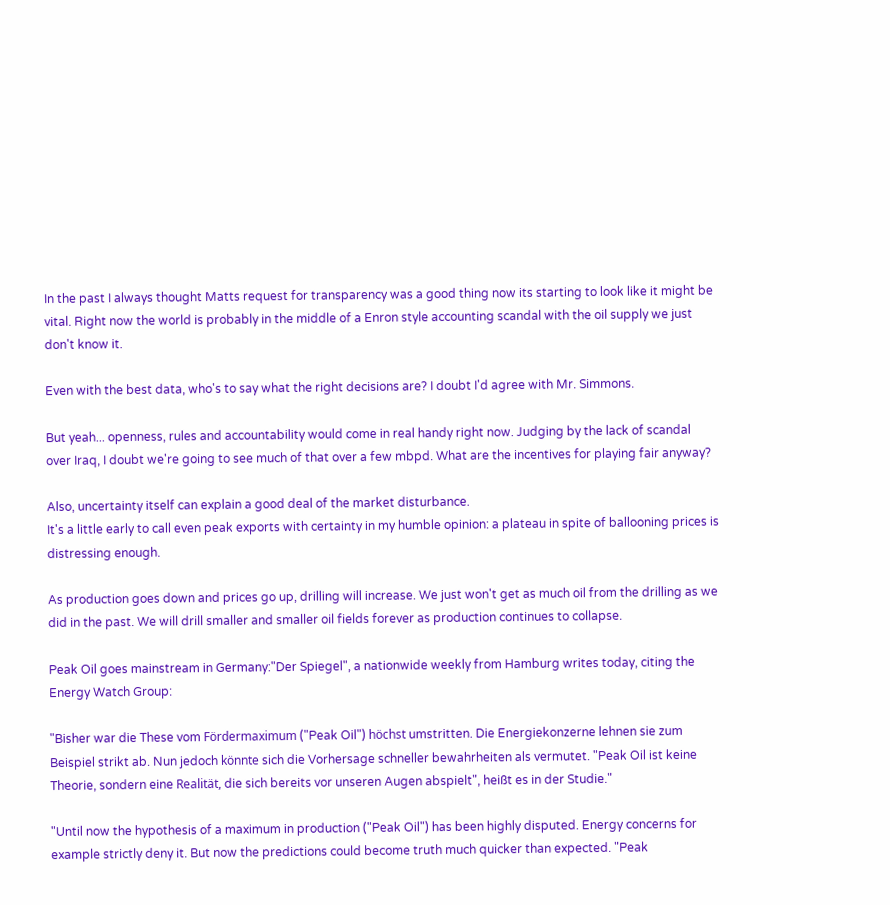In the past I always thought Matts request for transparency was a good thing now its starting to look like it might be vital. Right now the world is probably in the middle of a Enron style accounting scandal with the oil supply we just don't know it.

Even with the best data, who's to say what the right decisions are? I doubt I'd agree with Mr. Simmons.

But yeah... openness, rules and accountability would come in real handy right now. Judging by the lack of scandal over Iraq, I doubt we're going to see much of that over a few mbpd. What are the incentives for playing fair anyway?

Also, uncertainty itself can explain a good deal of the market disturbance.
It's a little early to call even peak exports with certainty in my humble opinion: a plateau in spite of ballooning prices is distressing enough.

As production goes down and prices go up, drilling will increase. We just won't get as much oil from the drilling as we did in the past. We will drill smaller and smaller oil fields forever as production continues to collapse.

Peak Oil goes mainstream in Germany:"Der Spiegel", a nationwide weekly from Hamburg writes today, citing the Energy Watch Group:

"Bisher war die These vom Fördermaximum ("Peak Oil") höchst umstritten. Die Energiekonzerne lehnen sie zum Beispiel strikt ab. Nun jedoch könnte sich die Vorhersage schneller bewahrheiten als vermutet. "Peak Oil ist keine Theorie, sondern eine Realität, die sich bereits vor unseren Augen abspielt", heißt es in der Studie."

"Until now the hypothesis of a maximum in production ("Peak Oil") has been highly disputed. Energy concerns for example strictly deny it. But now the predictions could become truth much quicker than expected. "Peak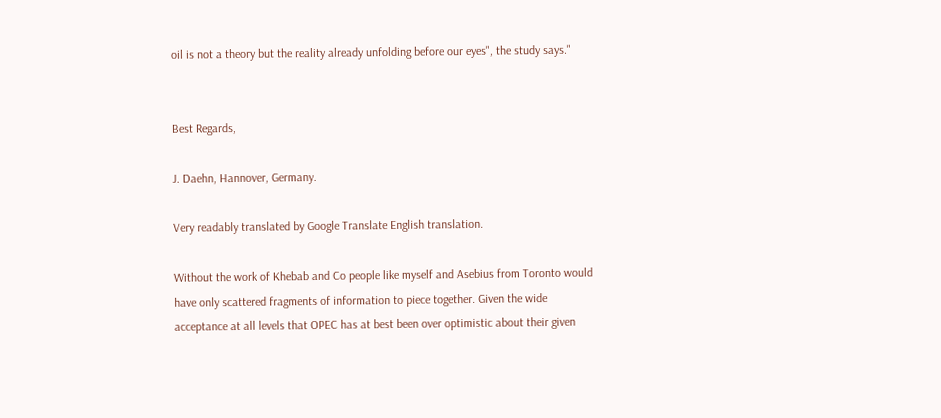oil is not a theory but the reality already unfolding before our eyes", the study says."


Best Regards,

J. Daehn, Hannover, Germany.

Very readably translated by Google Translate English translation.

Without the work of Khebab and Co people like myself and Asebius from Toronto would have only scattered fragments of information to piece together. Given the wide acceptance at all levels that OPEC has at best been over optimistic about their given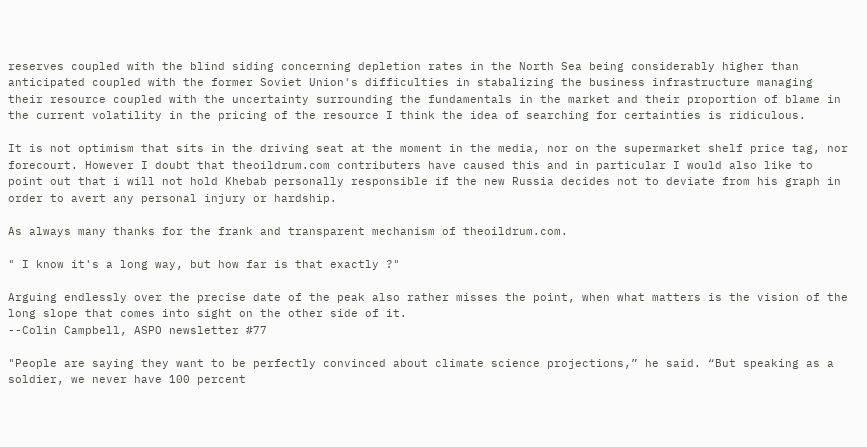reserves coupled with the blind siding concerning depletion rates in the North Sea being considerably higher than anticipated coupled with the former Soviet Union's difficulties in stabalizing the business infrastructure managing their resource coupled with the uncertainty surrounding the fundamentals in the market and their proportion of blame in the current volatility in the pricing of the resource I think the idea of searching for certainties is ridiculous.

It is not optimism that sits in the driving seat at the moment in the media, nor on the supermarket shelf price tag, nor forecourt. However I doubt that theoildrum.com contributers have caused this and in particular I would also like to point out that i will not hold Khebab personally responsible if the new Russia decides not to deviate from his graph in order to avert any personal injury or hardship.

As always many thanks for the frank and transparent mechanism of theoildrum.com.

" I know it's a long way, but how far is that exactly ?"

Arguing endlessly over the precise date of the peak also rather misses the point, when what matters is the vision of the long slope that comes into sight on the other side of it.
--Colin Campbell, ASPO newsletter #77

"People are saying they want to be perfectly convinced about climate science projections,” he said. “But speaking as a soldier, we never have 100 percent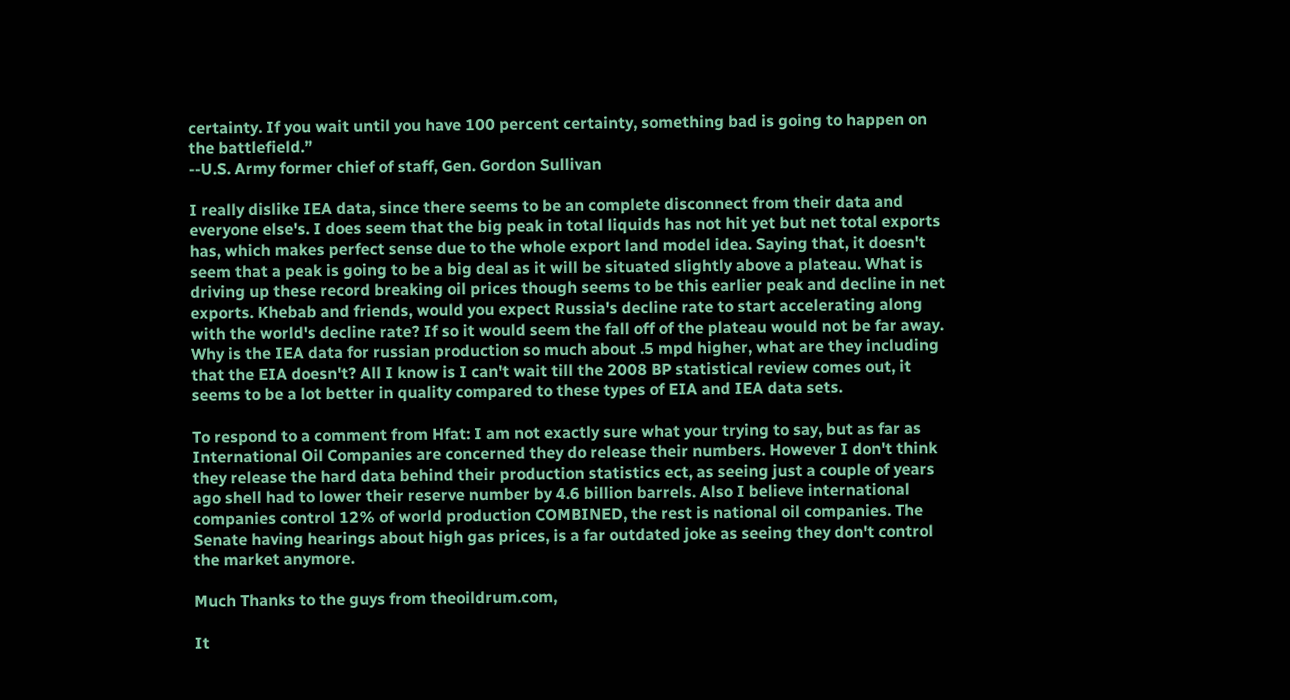certainty. If you wait until you have 100 percent certainty, something bad is going to happen on the battlefield.”
--U.S. Army former chief of staff, Gen. Gordon Sullivan

I really dislike IEA data, since there seems to be an complete disconnect from their data and everyone else's. I does seem that the big peak in total liquids has not hit yet but net total exports has, which makes perfect sense due to the whole export land model idea. Saying that, it doesn't seem that a peak is going to be a big deal as it will be situated slightly above a plateau. What is driving up these record breaking oil prices though seems to be this earlier peak and decline in net exports. Khebab and friends, would you expect Russia's decline rate to start accelerating along with the world's decline rate? If so it would seem the fall off of the plateau would not be far away. Why is the IEA data for russian production so much about .5 mpd higher, what are they including that the EIA doesn't? All I know is I can't wait till the 2008 BP statistical review comes out, it seems to be a lot better in quality compared to these types of EIA and IEA data sets.

To respond to a comment from Hfat: I am not exactly sure what your trying to say, but as far as International Oil Companies are concerned they do release their numbers. However I don't think they release the hard data behind their production statistics ect, as seeing just a couple of years ago shell had to lower their reserve number by 4.6 billion barrels. Also I believe international companies control 12% of world production COMBINED, the rest is national oil companies. The Senate having hearings about high gas prices, is a far outdated joke as seeing they don't control the market anymore.

Much Thanks to the guys from theoildrum.com,

It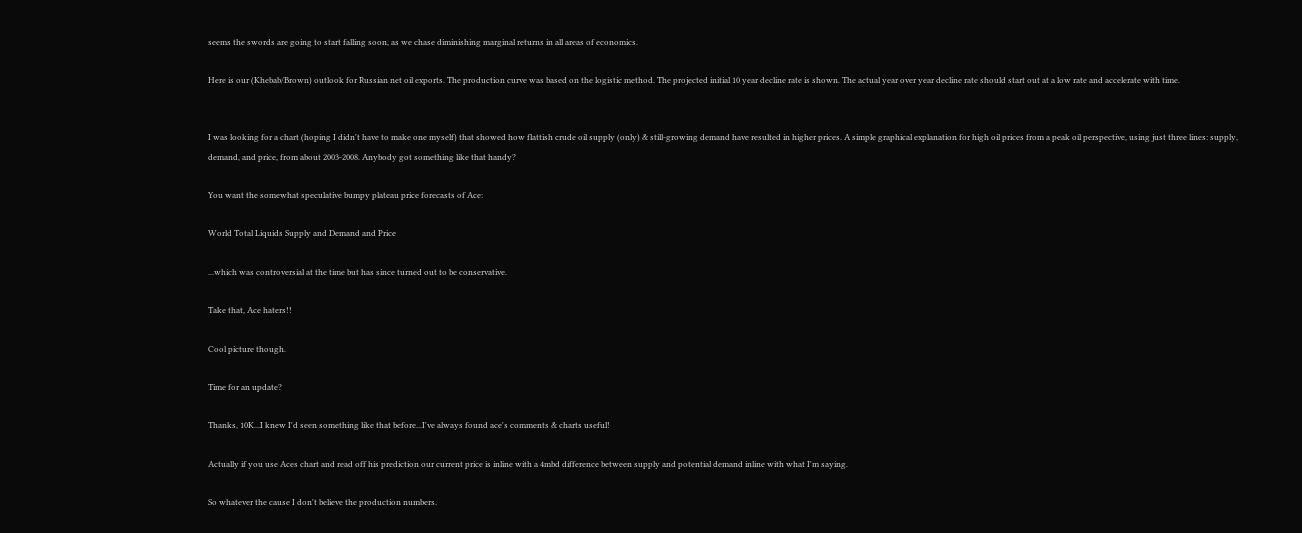seems the swords are going to start falling soon, as we chase diminishing marginal returns in all areas of economics.

Here is our (Khebab/Brown) outlook for Russian net oil exports. The production curve was based on the logistic method. The projected initial 10 year decline rate is shown. The actual year over year decline rate should start out at a low rate and accelerate with time.


I was looking for a chart (hoping I didn't have to make one myself) that showed how flattish crude oil supply (only) & still-growing demand have resulted in higher prices. A simple graphical explanation for high oil prices from a peak oil perspective, using just three lines: supply, demand, and price, from about 2003-2008. Anybody got something like that handy?

You want the somewhat speculative bumpy plateau price forecasts of Ace:

World Total Liquids Supply and Demand and Price

...which was controversial at the time but has since turned out to be conservative.

Take that, Ace haters!!

Cool picture though.

Time for an update?

Thanks, 10K...I knew I'd seen something like that before...I've always found ace's comments & charts useful!

Actually if you use Aces chart and read off his prediction our current price is inline with a 4mbd difference between supply and potential demand inline with what I'm saying.

So whatever the cause I don't believe the production numbers.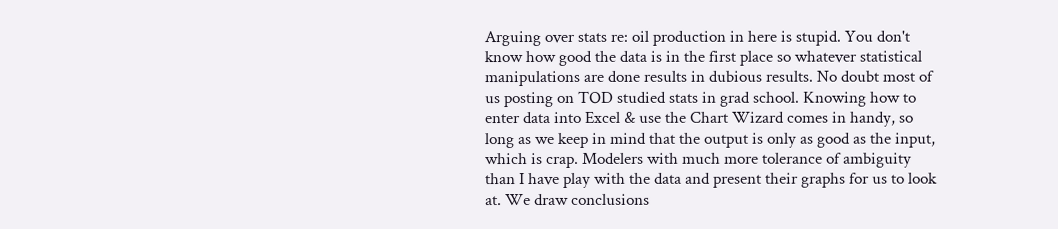Arguing over stats re: oil production in here is stupid. You don't know how good the data is in the first place so whatever statistical manipulations are done results in dubious results. No doubt most of us posting on TOD studied stats in grad school. Knowing how to enter data into Excel & use the Chart Wizard comes in handy, so long as we keep in mind that the output is only as good as the input, which is crap. Modelers with much more tolerance of ambiguity than I have play with the data and present their graphs for us to look at. We draw conclusions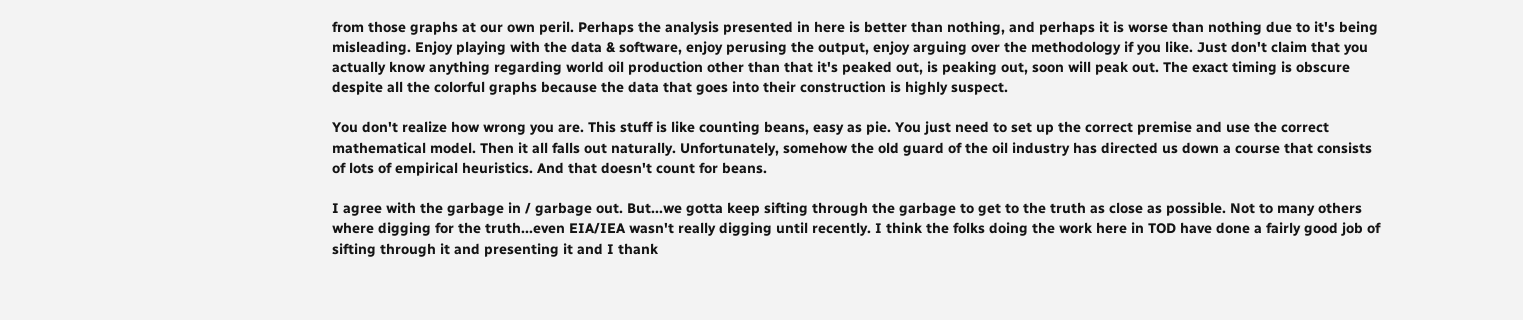from those graphs at our own peril. Perhaps the analysis presented in here is better than nothing, and perhaps it is worse than nothing due to it's being misleading. Enjoy playing with the data & software, enjoy perusing the output, enjoy arguing over the methodology if you like. Just don't claim that you actually know anything regarding world oil production other than that it's peaked out, is peaking out, soon will peak out. The exact timing is obscure despite all the colorful graphs because the data that goes into their construction is highly suspect.

You don't realize how wrong you are. This stuff is like counting beans, easy as pie. You just need to set up the correct premise and use the correct mathematical model. Then it all falls out naturally. Unfortunately, somehow the old guard of the oil industry has directed us down a course that consists of lots of empirical heuristics. And that doesn't count for beans.

I agree with the garbage in / garbage out. But...we gotta keep sifting through the garbage to get to the truth as close as possible. Not to many others where digging for the truth...even EIA/IEA wasn't really digging until recently. I think the folks doing the work here in TOD have done a fairly good job of sifting through it and presenting it and I thank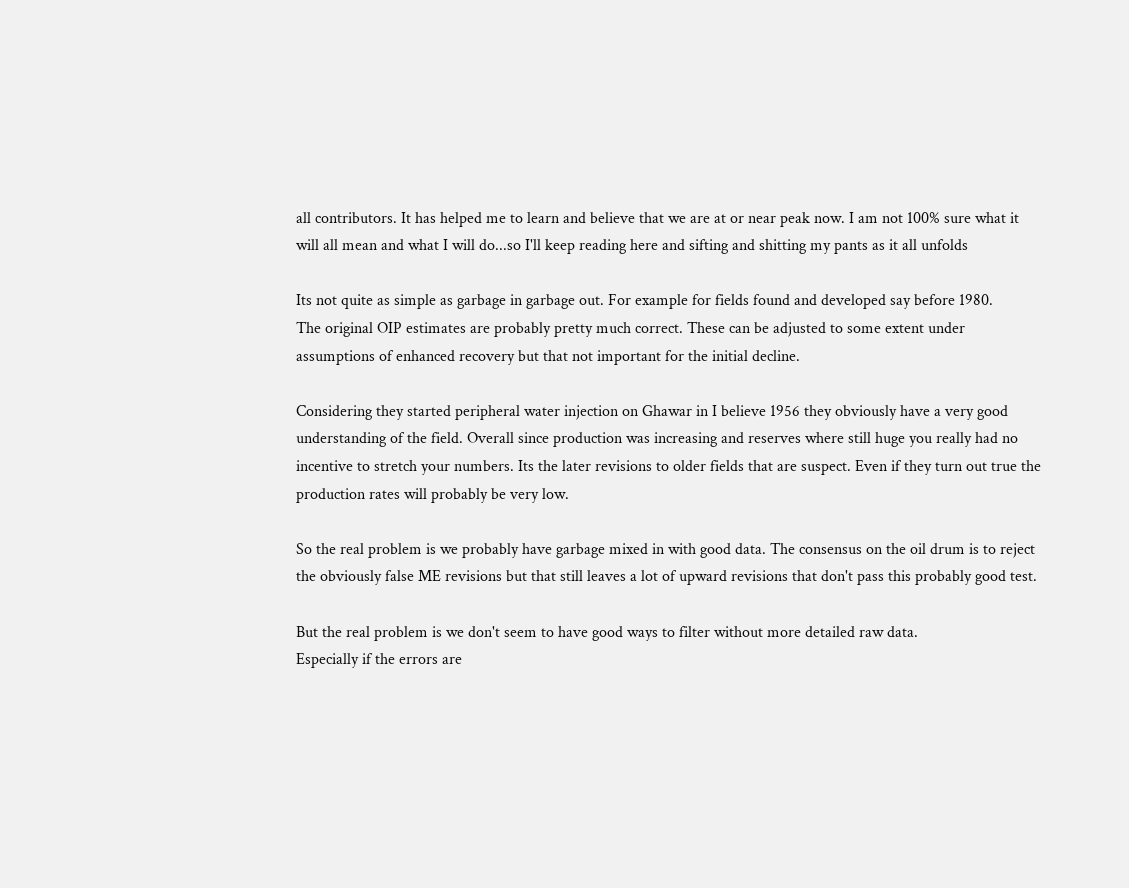all contributors. It has helped me to learn and believe that we are at or near peak now. I am not 100% sure what it will all mean and what I will do...so I'll keep reading here and sifting and shitting my pants as it all unfolds

Its not quite as simple as garbage in garbage out. For example for fields found and developed say before 1980.
The original OIP estimates are probably pretty much correct. These can be adjusted to some extent under assumptions of enhanced recovery but that not important for the initial decline.

Considering they started peripheral water injection on Ghawar in I believe 1956 they obviously have a very good understanding of the field. Overall since production was increasing and reserves where still huge you really had no incentive to stretch your numbers. Its the later revisions to older fields that are suspect. Even if they turn out true the production rates will probably be very low.

So the real problem is we probably have garbage mixed in with good data. The consensus on the oil drum is to reject the obviously false ME revisions but that still leaves a lot of upward revisions that don't pass this probably good test.

But the real problem is we don't seem to have good ways to filter without more detailed raw data.
Especially if the errors are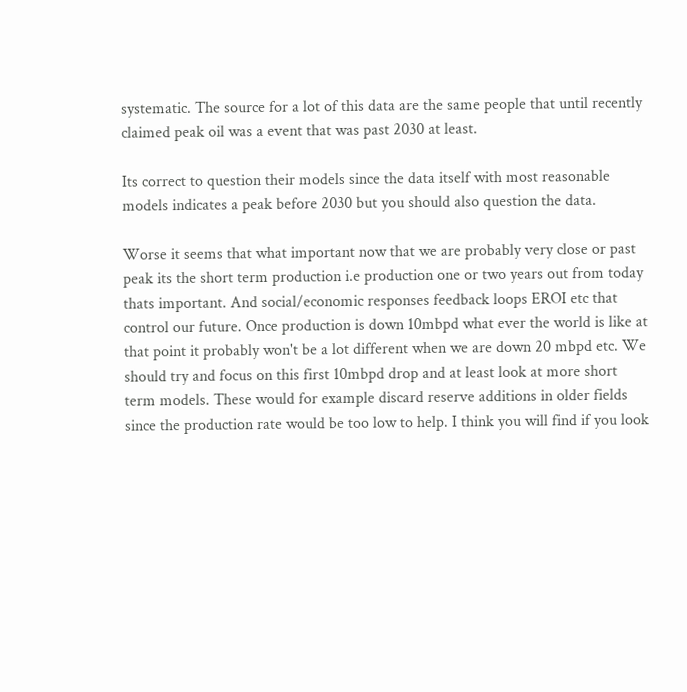systematic. The source for a lot of this data are the same people that until recently claimed peak oil was a event that was past 2030 at least.

Its correct to question their models since the data itself with most reasonable models indicates a peak before 2030 but you should also question the data.

Worse it seems that what important now that we are probably very close or past peak its the short term production i.e production one or two years out from today thats important. And social/economic responses feedback loops EROI etc that control our future. Once production is down 10mbpd what ever the world is like at that point it probably won't be a lot different when we are down 20 mbpd etc. We should try and focus on this first 10mbpd drop and at least look at more short term models. These would for example discard reserve additions in older fields since the production rate would be too low to help. I think you will find if you look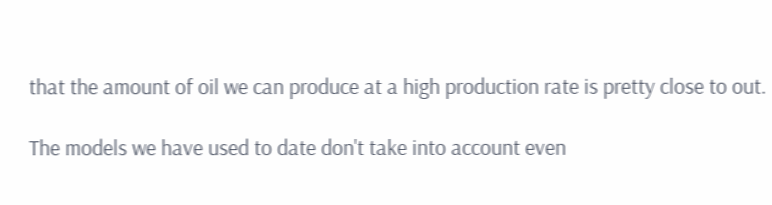that the amount of oil we can produce at a high production rate is pretty close to out.

The models we have used to date don't take into account even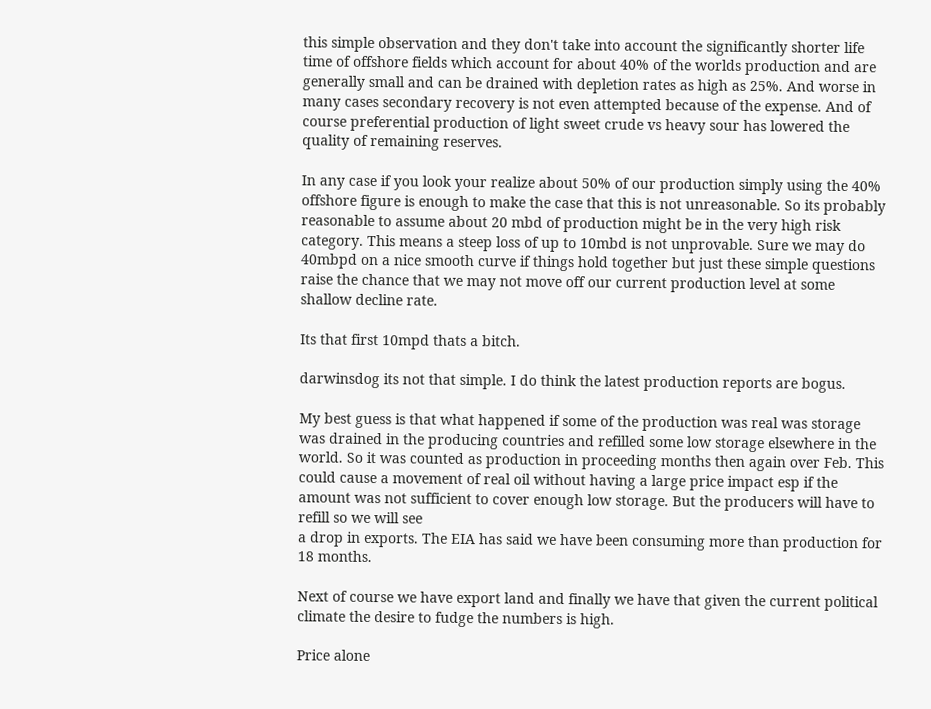this simple observation and they don't take into account the significantly shorter life time of offshore fields which account for about 40% of the worlds production and are generally small and can be drained with depletion rates as high as 25%. And worse in many cases secondary recovery is not even attempted because of the expense. And of course preferential production of light sweet crude vs heavy sour has lowered the quality of remaining reserves.

In any case if you look your realize about 50% of our production simply using the 40% offshore figure is enough to make the case that this is not unreasonable. So its probably reasonable to assume about 20 mbd of production might be in the very high risk category. This means a steep loss of up to 10mbd is not unprovable. Sure we may do 40mbpd on a nice smooth curve if things hold together but just these simple questions raise the chance that we may not move off our current production level at some shallow decline rate.

Its that first 10mpd thats a bitch.

darwinsdog its not that simple. I do think the latest production reports are bogus.

My best guess is that what happened if some of the production was real was storage was drained in the producing countries and refilled some low storage elsewhere in the world. So it was counted as production in proceeding months then again over Feb. This could cause a movement of real oil without having a large price impact esp if the amount was not sufficient to cover enough low storage. But the producers will have to refill so we will see
a drop in exports. The EIA has said we have been consuming more than production for 18 months.

Next of course we have export land and finally we have that given the current political climate the desire to fudge the numbers is high.

Price alone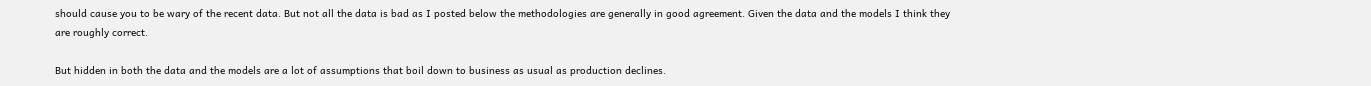should cause you to be wary of the recent data. But not all the data is bad as I posted below the methodologies are generally in good agreement. Given the data and the models I think they are roughly correct.

But hidden in both the data and the models are a lot of assumptions that boil down to business as usual as production declines.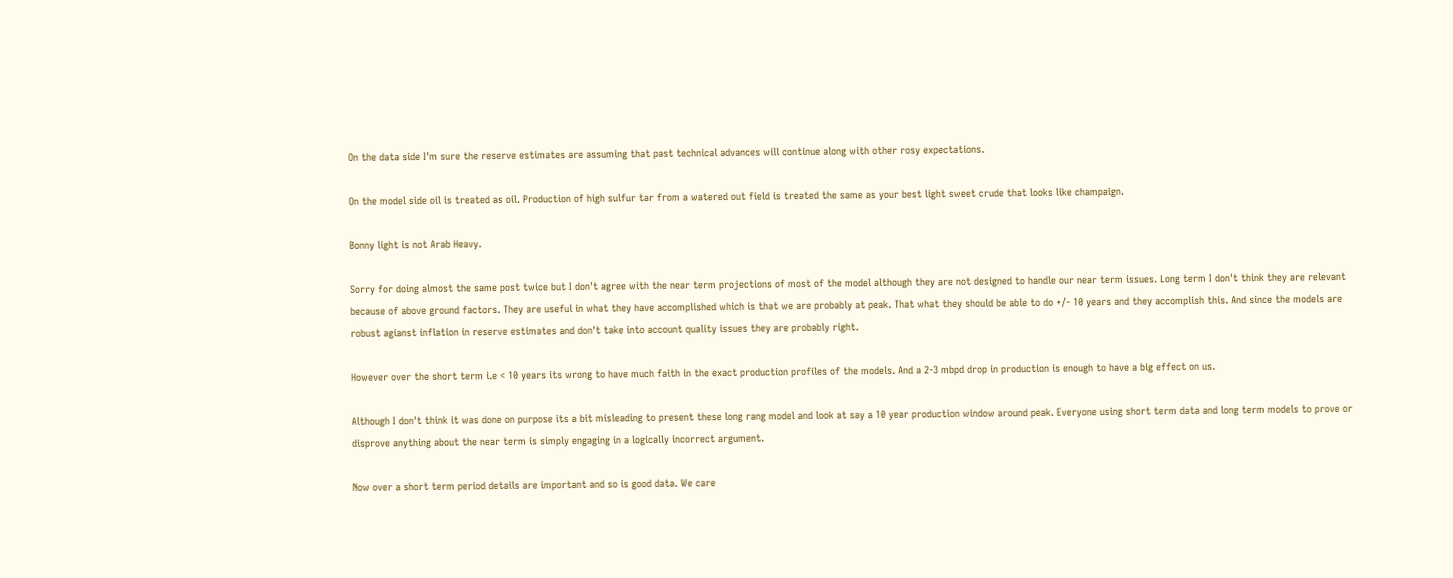On the data side I'm sure the reserve estimates are assuming that past technical advances will continue along with other rosy expectations.

On the model side oil is treated as oil. Production of high sulfur tar from a watered out field is treated the same as your best light sweet crude that looks like champaign.

Bonny light is not Arab Heavy.

Sorry for doing almost the same post twice but I don't agree with the near term projections of most of the model although they are not designed to handle our near term issues. Long term I don't think they are relevant because of above ground factors. They are useful in what they have accomplished which is that we are probably at peak. That what they should be able to do +/- 10 years and they accomplish this. And since the models are robust agianst inflation in reserve estimates and don't take into account quality issues they are probably right.

However over the short term i.e < 10 years its wrong to have much faith in the exact production profiles of the models. And a 2-3 mbpd drop in production is enough to have a big effect on us.

Although I don't think it was done on purpose its a bit misleading to present these long rang model and look at say a 10 year production window around peak. Everyone using short term data and long term models to prove or disprove anything about the near term is simply engaging in a logically incorrect argument.

Now over a short term period details are important and so is good data. We care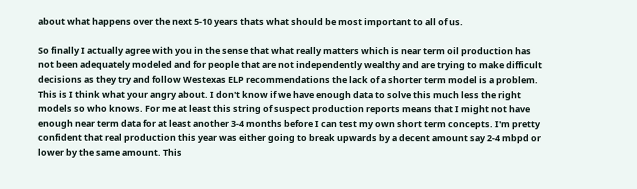about what happens over the next 5-10 years thats what should be most important to all of us.

So finally I actually agree with you in the sense that what really matters which is near term oil production has not been adequately modeled and for people that are not independently wealthy and are trying to make difficult decisions as they try and follow Westexas ELP recommendations the lack of a shorter term model is a problem. This is I think what your angry about. I don't know if we have enough data to solve this much less the right models so who knows. For me at least this string of suspect production reports means that I might not have enough near term data for at least another 3-4 months before I can test my own short term concepts. I'm pretty confident that real production this year was either going to break upwards by a decent amount say 2-4 mbpd or lower by the same amount. This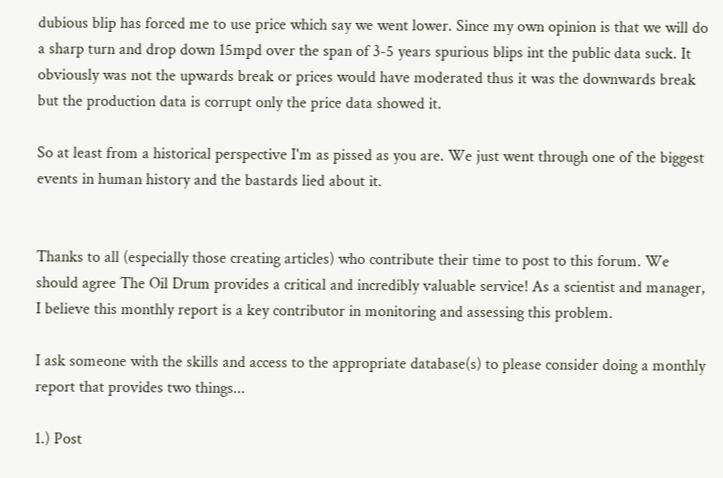dubious blip has forced me to use price which say we went lower. Since my own opinion is that we will do a sharp turn and drop down 15mpd over the span of 3-5 years spurious blips int the public data suck. It obviously was not the upwards break or prices would have moderated thus it was the downwards break but the production data is corrupt only the price data showed it.

So at least from a historical perspective I'm as pissed as you are. We just went through one of the biggest events in human history and the bastards lied about it.


Thanks to all (especially those creating articles) who contribute their time to post to this forum. We should agree The Oil Drum provides a critical and incredibly valuable service! As a scientist and manager, I believe this monthly report is a key contributor in monitoring and assessing this problem.

I ask someone with the skills and access to the appropriate database(s) to please consider doing a monthly report that provides two things...

1.) Post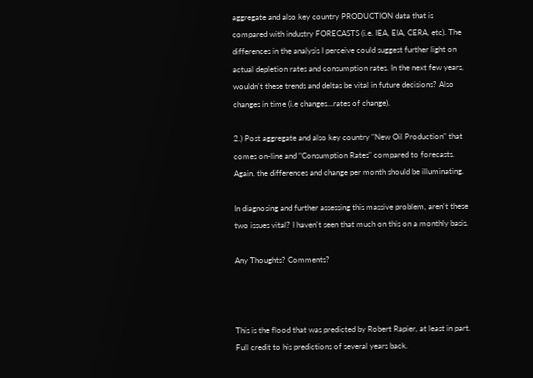aggregate and also key country PRODUCTION data that is compared with industry FORECASTS (i.e. IEA, EIA, CERA, etc). The differences in the analysis I perceive could suggest further light on actual depletion rates and consumption rates. In the next few years, wouldn't these trends and deltas be vital in future decisions? Also changes in time (i.e changes...rates of change).

2.) Post aggregate and also key country "New Oil Production" that comes on-line and "Consumption Rates" compared to forecasts. Again. the differences and change per month should be illuminating.

In diagnosing and further assessing this massive problem, aren't these two issues vital? I haven't seen that much on this on a monthly basis.

Any Thoughts? Comments?



This is the flood that was predicted by Robert Rapier, at least in part. Full credit to his predictions of several years back.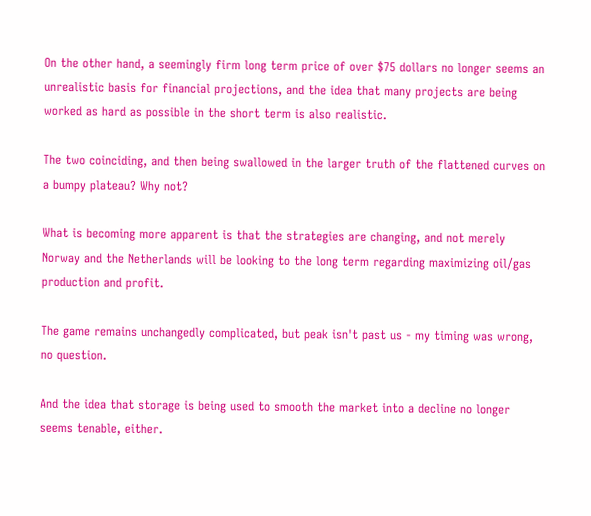On the other hand, a seemingly firm long term price of over $75 dollars no longer seems an unrealistic basis for financial projections, and the idea that many projects are being worked as hard as possible in the short term is also realistic.

The two coinciding, and then being swallowed in the larger truth of the flattened curves on a bumpy plateau? Why not?

What is becoming more apparent is that the strategies are changing, and not merely Norway and the Netherlands will be looking to the long term regarding maximizing oil/gas production and profit.

The game remains unchangedly complicated, but peak isn't past us - my timing was wrong, no question.

And the idea that storage is being used to smooth the market into a decline no longer seems tenable, either.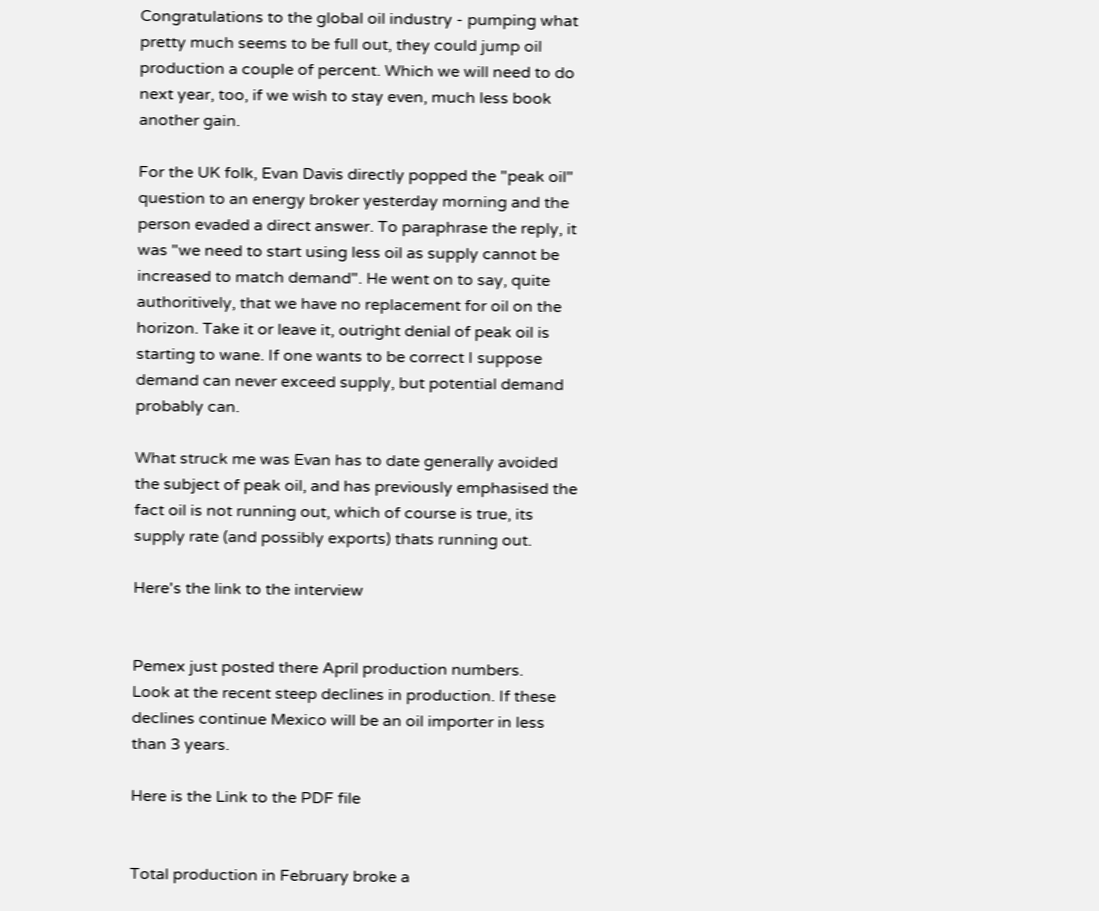Congratulations to the global oil industry - pumping what pretty much seems to be full out, they could jump oil production a couple of percent. Which we will need to do next year, too, if we wish to stay even, much less book another gain.

For the UK folk, Evan Davis directly popped the "peak oil" question to an energy broker yesterday morning and the person evaded a direct answer. To paraphrase the reply, it was "we need to start using less oil as supply cannot be increased to match demand". He went on to say, quite authoritively, that we have no replacement for oil on the horizon. Take it or leave it, outright denial of peak oil is starting to wane. If one wants to be correct I suppose demand can never exceed supply, but potential demand probably can.

What struck me was Evan has to date generally avoided the subject of peak oil, and has previously emphasised the fact oil is not running out, which of course is true, its supply rate (and possibly exports) thats running out.

Here's the link to the interview


Pemex just posted there April production numbers.
Look at the recent steep declines in production. If these declines continue Mexico will be an oil importer in less than 3 years.

Here is the Link to the PDF file


Total production in February broke a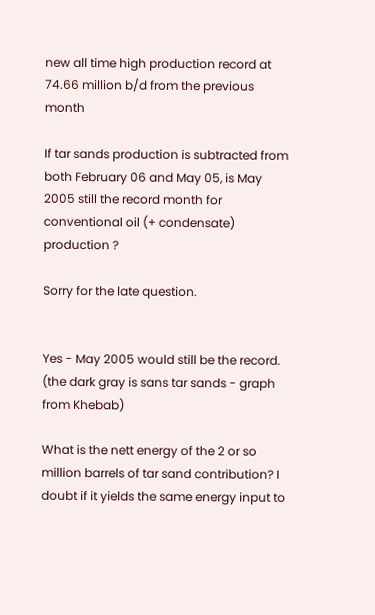new all time high production record at 74.66 million b/d from the previous month

If tar sands production is subtracted from both February 06 and May 05, is May 2005 still the record month for conventional oil (+ condensate) production ?

Sorry for the late question.


Yes - May 2005 would still be the record. (the dark gray is sans tar sands - graph from Khebab)

What is the nett energy of the 2 or so million barrels of tar sand contribution? I doubt if it yields the same energy input to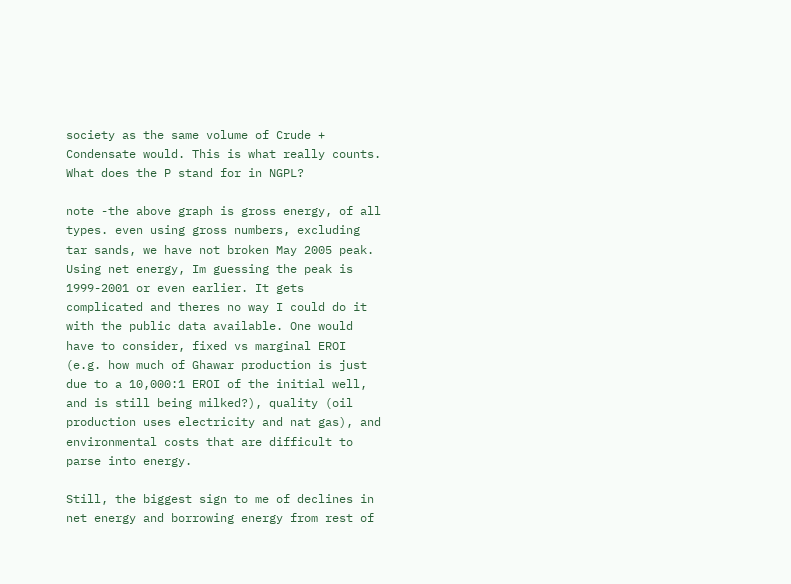society as the same volume of Crude + Condensate would. This is what really counts.
What does the P stand for in NGPL?

note -the above graph is gross energy, of all types. even using gross numbers, excluding tar sands, we have not broken May 2005 peak. Using net energy, Im guessing the peak is 1999-2001 or even earlier. It gets complicated and theres no way I could do it with the public data available. One would have to consider, fixed vs marginal EROI (e.g. how much of Ghawar production is just due to a 10,000:1 EROI of the initial well, and is still being milked?), quality (oil production uses electricity and nat gas), and environmental costs that are difficult to parse into energy.

Still, the biggest sign to me of declines in net energy and borrowing energy from rest of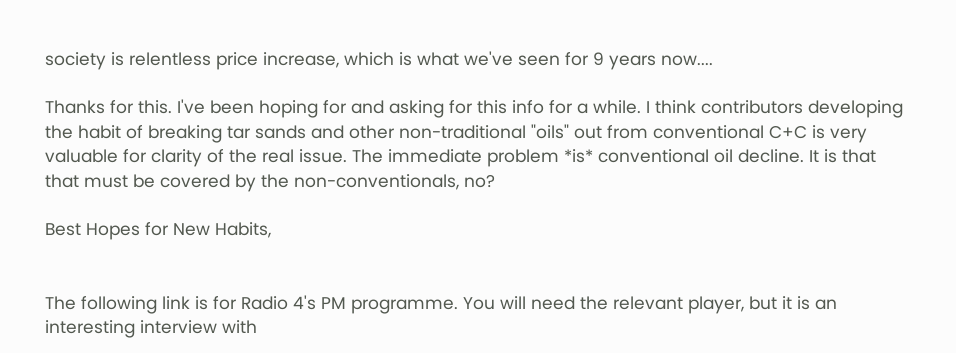society is relentless price increase, which is what we've seen for 9 years now....

Thanks for this. I've been hoping for and asking for this info for a while. I think contributors developing the habit of breaking tar sands and other non-traditional "oils" out from conventional C+C is very valuable for clarity of the real issue. The immediate problem *is* conventional oil decline. It is that that must be covered by the non-conventionals, no?

Best Hopes for New Habits,


The following link is for Radio 4's PM programme. You will need the relevant player, but it is an interesting interview with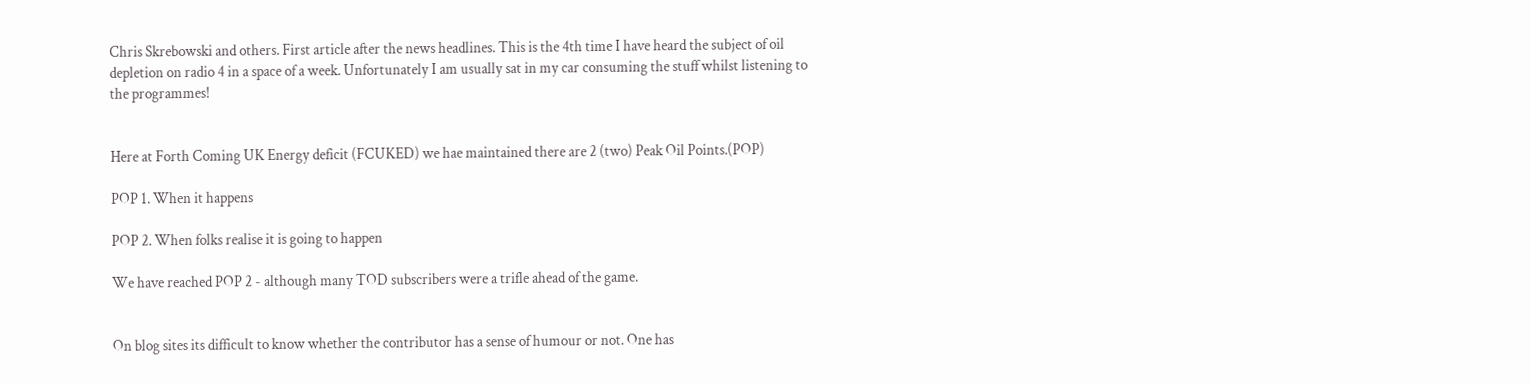Chris Skrebowski and others. First article after the news headlines. This is the 4th time I have heard the subject of oil depletion on radio 4 in a space of a week. Unfortunately I am usually sat in my car consuming the stuff whilst listening to the programmes!


Here at Forth Coming UK Energy deficit (FCUKED) we hae maintained there are 2 (two) Peak Oil Points.(POP)

POP 1. When it happens

POP 2. When folks realise it is going to happen

We have reached POP 2 - although many TOD subscribers were a trifle ahead of the game.


On blog sites its difficult to know whether the contributor has a sense of humour or not. One has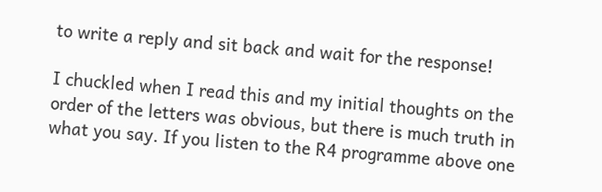to write a reply and sit back and wait for the response!

I chuckled when I read this and my initial thoughts on the order of the letters was obvious, but there is much truth in what you say. If you listen to the R4 programme above one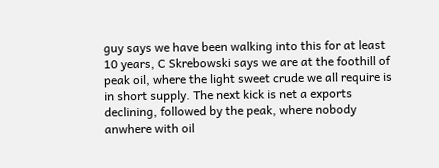guy says we have been walking into this for at least 10 years, C Skrebowski says we are at the foothill of peak oil, where the light sweet crude we all require is in short supply. The next kick is net a exports declining, followed by the peak, where nobody anwhere with oil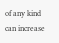of any kind can increase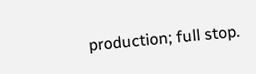production; full stop.